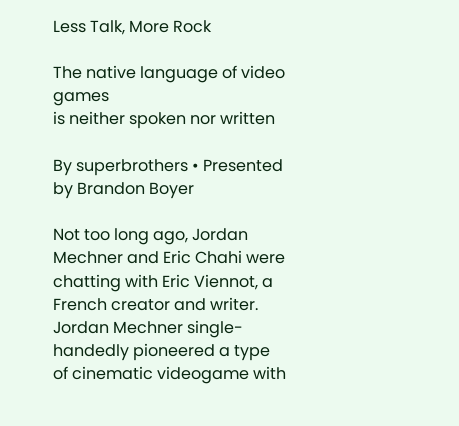Less Talk, More Rock

The native language of video games
is neither spoken nor written

By superbrothers • Presented by Brandon Boyer

Not too long ago, Jordan Mechner and Eric Chahi were chatting with Eric Viennot, a French creator and writer. Jordan Mechner single-handedly pioneered a type of cinematic videogame with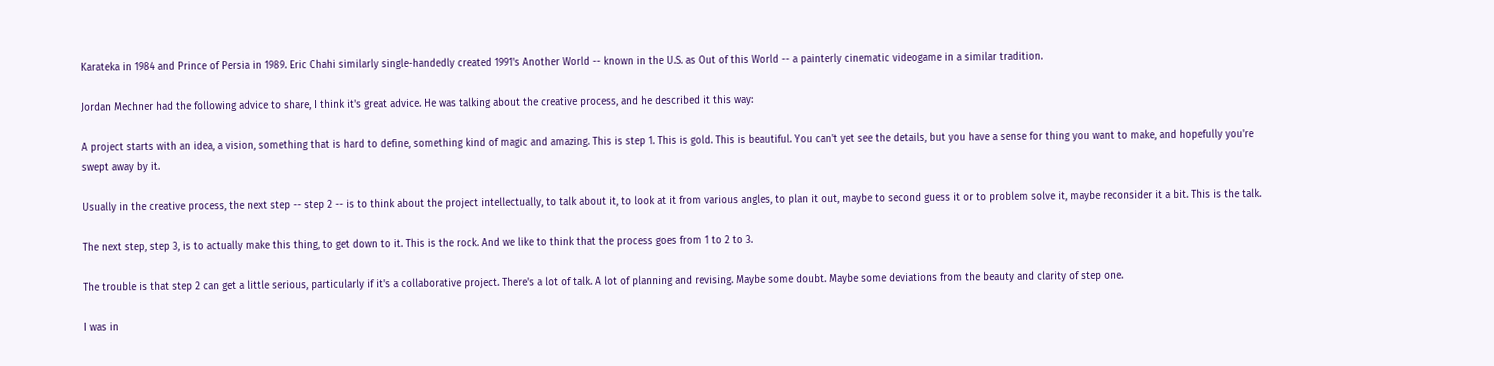Karateka in 1984 and Prince of Persia in 1989. Eric Chahi similarly single-handedly created 1991's Another World -- known in the U.S. as Out of this World -- a painterly cinematic videogame in a similar tradition.

Jordan Mechner had the following advice to share, I think it's great advice. He was talking about the creative process, and he described it this way:

A project starts with an idea, a vision, something that is hard to define, something kind of magic and amazing. This is step 1. This is gold. This is beautiful. You can't yet see the details, but you have a sense for thing you want to make, and hopefully you're swept away by it.

Usually in the creative process, the next step -- step 2 -- is to think about the project intellectually, to talk about it, to look at it from various angles, to plan it out, maybe to second guess it or to problem solve it, maybe reconsider it a bit. This is the talk.

The next step, step 3, is to actually make this thing, to get down to it. This is the rock. And we like to think that the process goes from 1 to 2 to 3.

The trouble is that step 2 can get a little serious, particularly if it's a collaborative project. There's a lot of talk. A lot of planning and revising. Maybe some doubt. Maybe some deviations from the beauty and clarity of step one.

I was in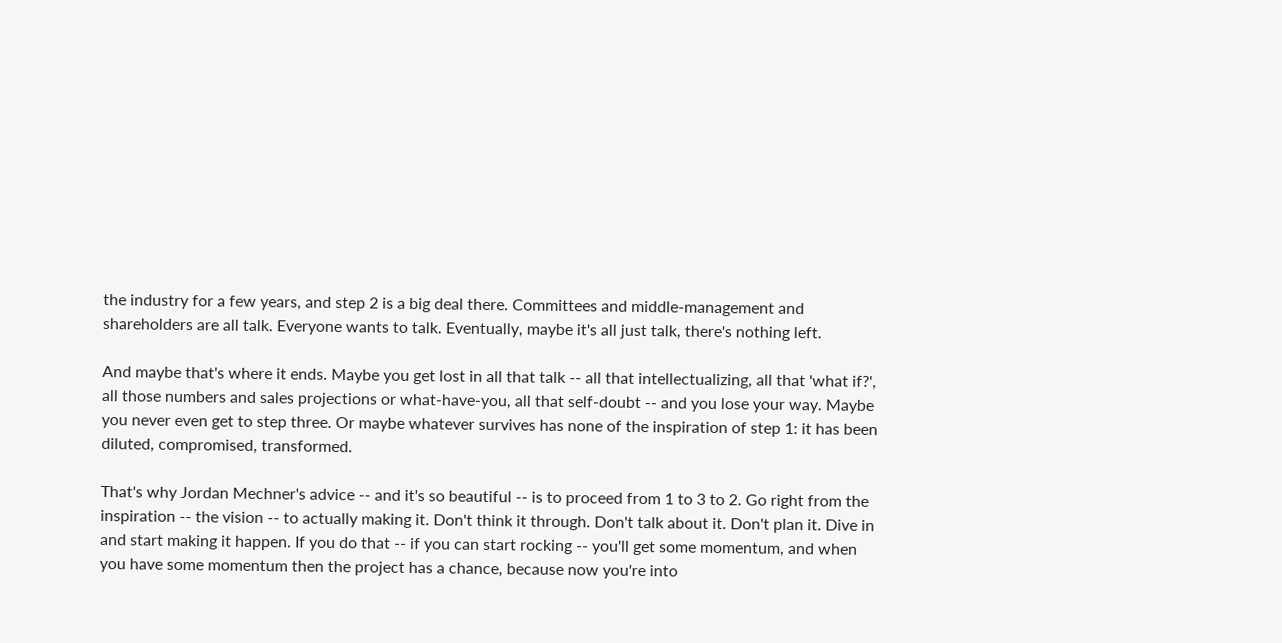the industry for a few years, and step 2 is a big deal there. Committees and middle-management and shareholders are all talk. Everyone wants to talk. Eventually, maybe it's all just talk, there's nothing left.

And maybe that's where it ends. Maybe you get lost in all that talk -- all that intellectualizing, all that 'what if?', all those numbers and sales projections or what-have-you, all that self-doubt -- and you lose your way. Maybe you never even get to step three. Or maybe whatever survives has none of the inspiration of step 1: it has been diluted, compromised, transformed.

That's why Jordan Mechner's advice -- and it's so beautiful -- is to proceed from 1 to 3 to 2. Go right from the inspiration -- the vision -- to actually making it. Don't think it through. Don't talk about it. Don't plan it. Dive in and start making it happen. If you do that -- if you can start rocking -- you'll get some momentum, and when you have some momentum then the project has a chance, because now you're into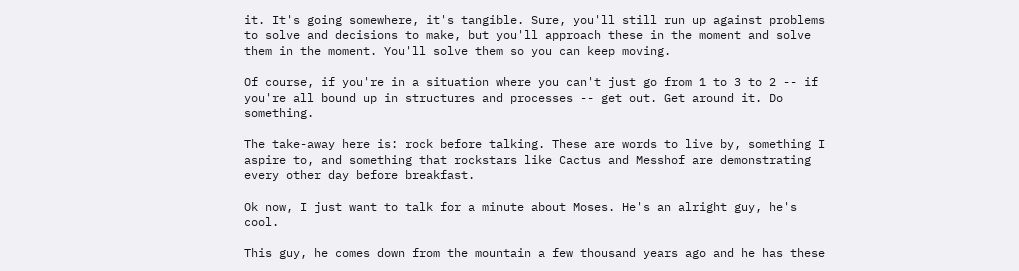it. It's going somewhere, it's tangible. Sure, you'll still run up against problems to solve and decisions to make, but you'll approach these in the moment and solve them in the moment. You'll solve them so you can keep moving.

Of course, if you're in a situation where you can't just go from 1 to 3 to 2 -- if you're all bound up in structures and processes -- get out. Get around it. Do something.

The take-away here is: rock before talking. These are words to live by, something I aspire to, and something that rockstars like Cactus and Messhof are demonstrating every other day before breakfast.

Ok now, I just want to talk for a minute about Moses. He's an alright guy, he's cool.

This guy, he comes down from the mountain a few thousand years ago and he has these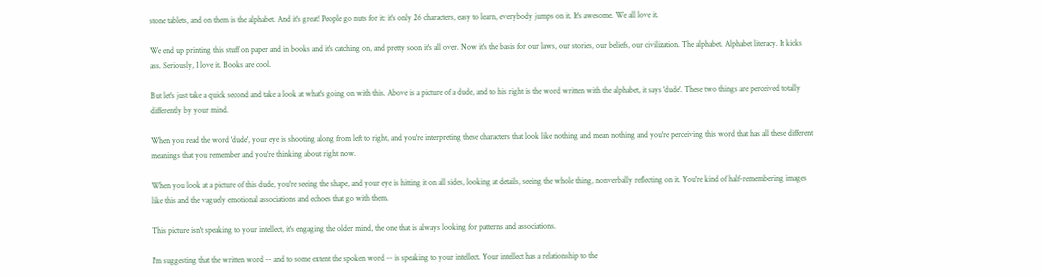stone tablets, and on them is the alphabet. And it's great! People go nuts for it: it's only 26 characters, easy to learn, everybody jumps on it. It's awesome. We all love it.

We end up printing this stuff on paper and in books and it's catching on, and pretty soon it's all over. Now it's the basis for our laws, our stories, our beliefs, our civilization. The alphabet. Alphabet literacy. It kicks ass. Seriously, I love it. Books are cool.

But let's just take a quick second and take a look at what's going on with this. Above is a picture of a dude, and to his right is the word written with the alphabet, it says 'dude'. These two things are perceived totally differently by your mind.

When you read the word 'dude', your eye is shooting along from left to right, and you're interpreting these characters that look like nothing and mean nothing and you're perceiving this word that has all these different meanings that you remember and you're thinking about right now.

When you look at a picture of this dude, you're seeing the shape, and your eye is hitting it on all sides, looking at details, seeing the whole thing, nonverbally reflecting on it. You're kind of half-remembering images like this and the vaguely emotional associations and echoes that go with them.

This picture isn't speaking to your intellect, it's engaging the older mind, the one that is always looking for patterns and associations.

I'm suggesting that the written word -- and to some extent the spoken word -- is speaking to your intellect. Your intellect has a relationship to the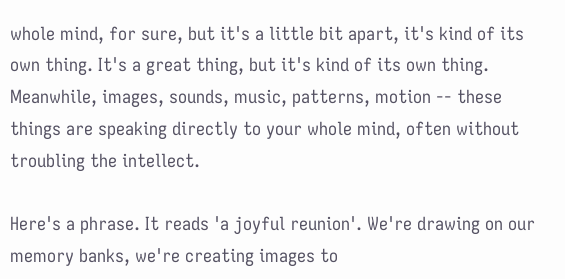whole mind, for sure, but it's a little bit apart, it's kind of its own thing. It's a great thing, but it's kind of its own thing. Meanwhile, images, sounds, music, patterns, motion -- these things are speaking directly to your whole mind, often without troubling the intellect.

Here's a phrase. It reads 'a joyful reunion'. We're drawing on our memory banks, we're creating images to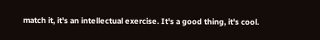match it, it's an intellectual exercise. It's a good thing, it's cool.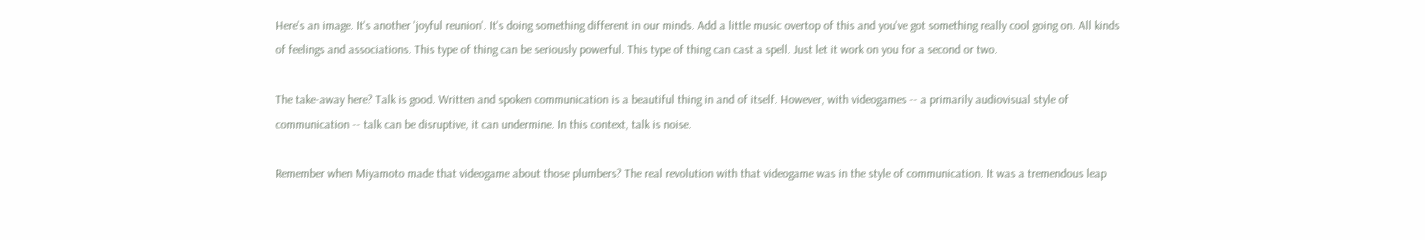Here's an image. It's another 'joyful reunion'. It's doing something different in our minds. Add a little music overtop of this and you've got something really cool going on. All kinds of feelings and associations. This type of thing can be seriously powerful. This type of thing can cast a spell. Just let it work on you for a second or two.

The take-away here? Talk is good. Written and spoken communication is a beautiful thing in and of itself. However, with videogames -- a primarily audiovisual style of communication -- talk can be disruptive, it can undermine. In this context, talk is noise.

Remember when Miyamoto made that videogame about those plumbers? The real revolution with that videogame was in the style of communication. It was a tremendous leap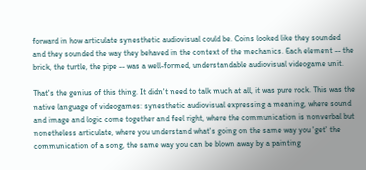forward in how articulate synesthetic audiovisual could be. Coins looked like they sounded and they sounded the way they behaved in the context of the mechanics. Each element -- the brick, the turtle, the pipe -- was a well-formed, understandable audiovisual videogame unit.

That's the genius of this thing. It didn't need to talk much at all, it was pure rock. This was the native language of videogames: synesthetic audiovisual expressing a meaning, where sound and image and logic come together and feel right, where the communication is nonverbal but nonetheless articulate, where you understand what's going on the same way you 'get' the communication of a song, the same way you can be blown away by a painting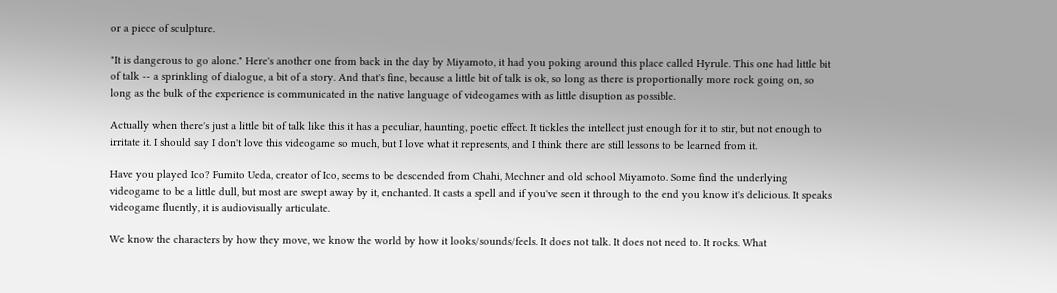or a piece of sculpture.

"It is dangerous to go alone." Here's another one from back in the day by Miyamoto, it had you poking around this place called Hyrule. This one had little bit of talk -- a sprinkling of dialogue, a bit of a story. And that's fine, because a little bit of talk is ok, so long as there is proportionally more rock going on, so long as the bulk of the experience is communicated in the native language of videogames with as little disuption as possible.

Actually when there's just a little bit of talk like this it has a peculiar, haunting, poetic effect. It tickles the intellect just enough for it to stir, but not enough to irritate it. I should say I don't love this videogame so much, but I love what it represents, and I think there are still lessons to be learned from it.

Have you played Ico? Fumito Ueda, creator of Ico, seems to be descended from Chahi, Mechner and old school Miyamoto. Some find the underlying videogame to be a little dull, but most are swept away by it, enchanted. It casts a spell and if you've seen it through to the end you know it's delicious. It speaks videogame fluently, it is audiovisually articulate.

We know the characters by how they move, we know the world by how it looks/sounds/feels. It does not talk. It does not need to. It rocks. What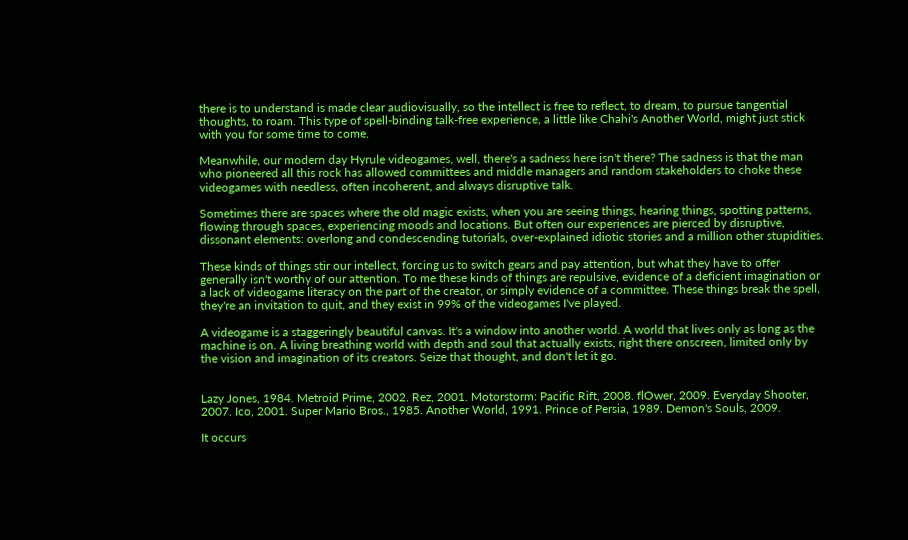there is to understand is made clear audiovisually, so the intellect is free to reflect, to dream, to pursue tangential thoughts, to roam. This type of spell-binding talk-free experience, a little like Chahi's Another World, might just stick with you for some time to come.

Meanwhile, our modern day Hyrule videogames, well, there's a sadness here isn't there? The sadness is that the man who pioneered all this rock has allowed committees and middle managers and random stakeholders to choke these videogames with needless, often incoherent, and always disruptive talk.

Sometimes there are spaces where the old magic exists, when you are seeing things, hearing things, spotting patterns, flowing through spaces, experiencing moods and locations. But often our experiences are pierced by disruptive, dissonant elements: overlong and condescending tutorials, over-explained idiotic stories and a million other stupidities.

These kinds of things stir our intellect, forcing us to switch gears and pay attention, but what they have to offer generally isn't worthy of our attention. To me these kinds of things are repulsive, evidence of a deficient imagination or a lack of videogame literacy on the part of the creator, or simply evidence of a committee. These things break the spell, they're an invitation to quit, and they exist in 99% of the videogames I've played.

A videogame is a staggeringly beautiful canvas. It's a window into another world. A world that lives only as long as the machine is on. A living breathing world with depth and soul that actually exists, right there onscreen, limited only by the vision and imagination of its creators. Seize that thought, and don't let it go.


Lazy Jones, 1984. Metroid Prime, 2002. Rez, 2001. Motorstorm: Pacific Rift, 2008. flOwer, 2009. Everyday Shooter, 2007. Ico, 2001. Super Mario Bros., 1985. Another World, 1991. Prince of Persia, 1989. Demon's Souls, 2009.

It occurs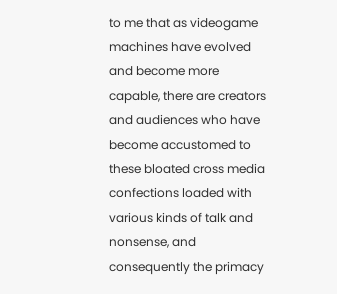to me that as videogame machines have evolved and become more capable, there are creators and audiences who have become accustomed to these bloated cross media confections loaded with various kinds of talk and nonsense, and consequently the primacy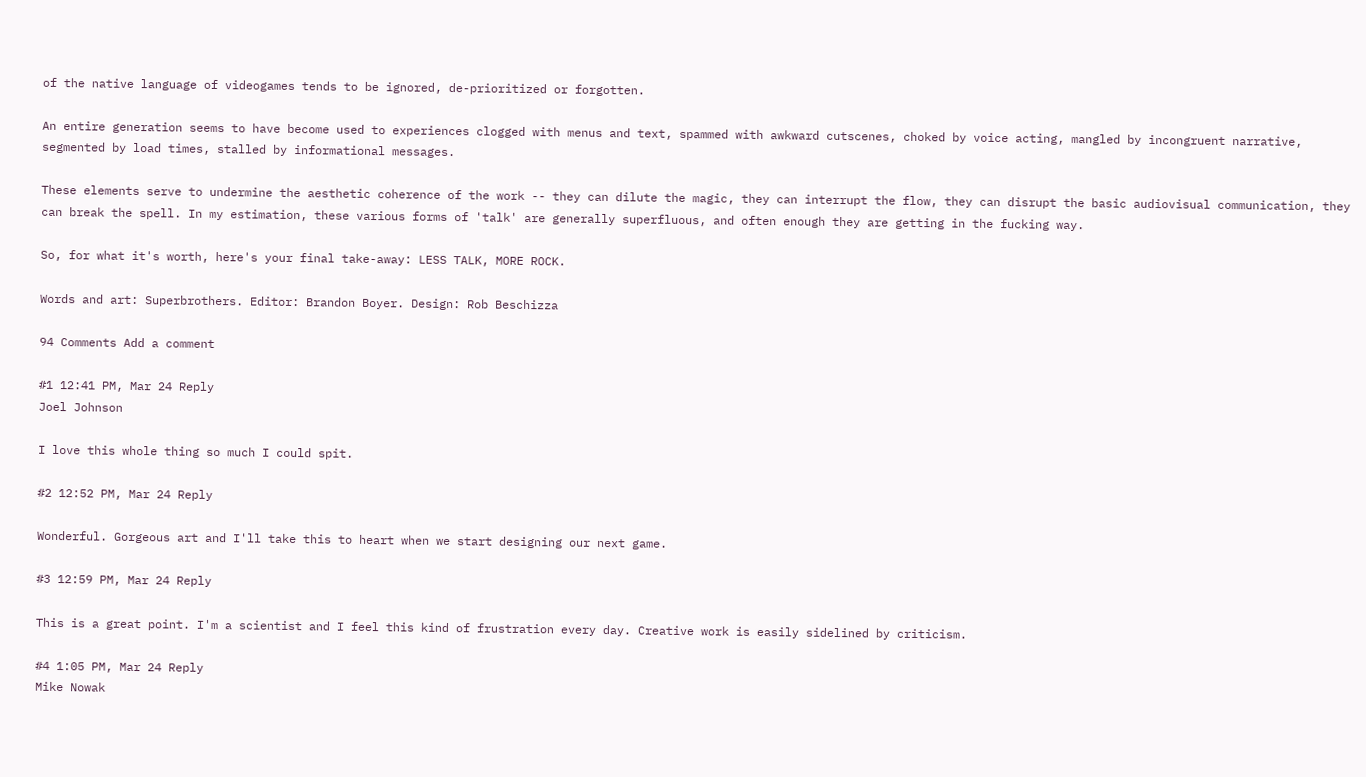of the native language of videogames tends to be ignored, de-prioritized or forgotten.

An entire generation seems to have become used to experiences clogged with menus and text, spammed with awkward cutscenes, choked by voice acting, mangled by incongruent narrative, segmented by load times, stalled by informational messages.

These elements serve to undermine the aesthetic coherence of the work -- they can dilute the magic, they can interrupt the flow, they can disrupt the basic audiovisual communication, they can break the spell. In my estimation, these various forms of 'talk' are generally superfluous, and often enough they are getting in the fucking way.

So, for what it's worth, here's your final take-away: LESS TALK, MORE ROCK.

Words and art: Superbrothers. Editor: Brandon Boyer. Design: Rob Beschizza

94 Comments Add a comment

#1 12:41 PM, Mar 24 Reply
Joel Johnson

I love this whole thing so much I could spit.

#2 12:52 PM, Mar 24 Reply

Wonderful. Gorgeous art and I'll take this to heart when we start designing our next game.

#3 12:59 PM, Mar 24 Reply

This is a great point. I'm a scientist and I feel this kind of frustration every day. Creative work is easily sidelined by criticism.

#4 1:05 PM, Mar 24 Reply
Mike Nowak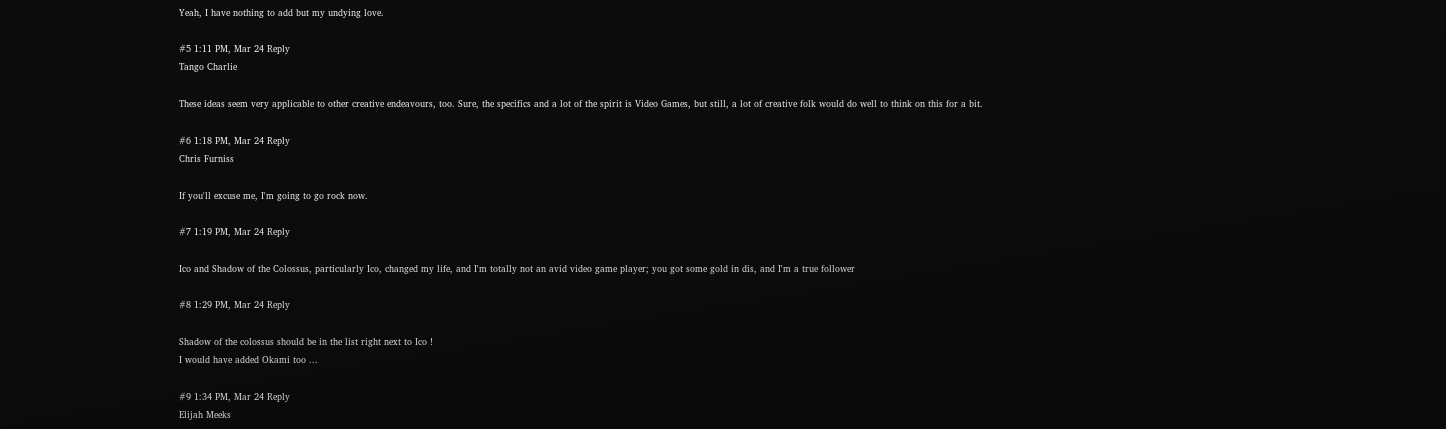Yeah, I have nothing to add but my undying love.

#5 1:11 PM, Mar 24 Reply
Tango Charlie

These ideas seem very applicable to other creative endeavours, too. Sure, the specifics and a lot of the spirit is Video Games, but still, a lot of creative folk would do well to think on this for a bit.

#6 1:18 PM, Mar 24 Reply
Chris Furniss

If you'll excuse me, I'm going to go rock now.

#7 1:19 PM, Mar 24 Reply

Ico and Shadow of the Colossus, particularly Ico, changed my life, and I'm totally not an avid video game player; you got some gold in dis, and I'm a true follower

#8 1:29 PM, Mar 24 Reply

Shadow of the colossus should be in the list right next to Ico !
I would have added Okami too ...

#9 1:34 PM, Mar 24 Reply
Elijah Meeks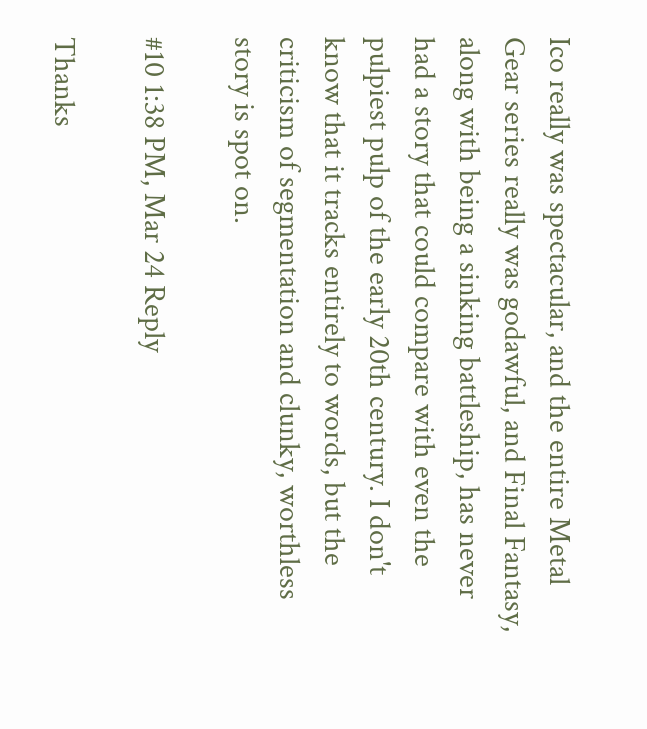Ico really was spectacular, and the entire Metal Gear series really was godawful, and Final Fantasy, along with being a sinking battleship, has never had a story that could compare with even the pulpiest pulp of the early 20th century. I don't know that it tracks entirely to words, but the criticism of segmentation and clunky, worthless story is spot on.

#10 1:38 PM, Mar 24 Reply

Thanks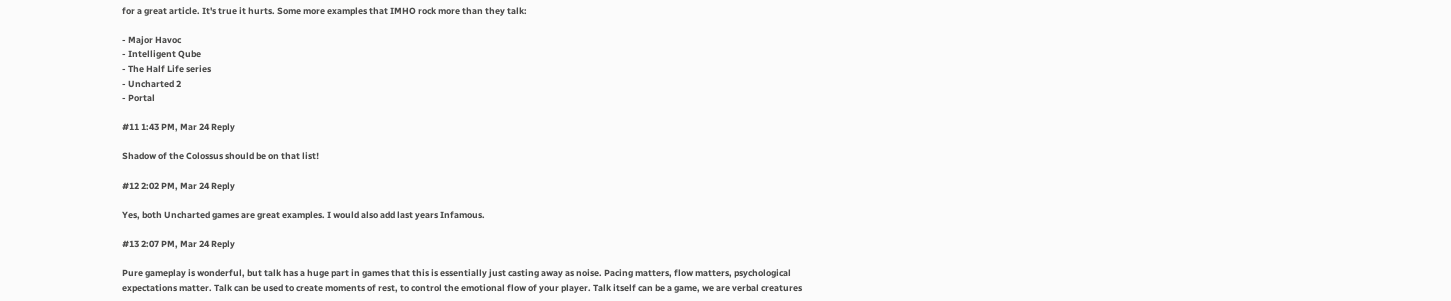for a great article. It's true it hurts. Some more examples that IMHO rock more than they talk:

- Major Havoc
- Intelligent Qube
- The Half Life series
- Uncharted 2
- Portal

#11 1:43 PM, Mar 24 Reply

Shadow of the Colossus should be on that list!

#12 2:02 PM, Mar 24 Reply

Yes, both Uncharted games are great examples. I would also add last years Infamous.

#13 2:07 PM, Mar 24 Reply

Pure gameplay is wonderful, but talk has a huge part in games that this is essentially just casting away as noise. Pacing matters, flow matters, psychological expectations matter. Talk can be used to create moments of rest, to control the emotional flow of your player. Talk itself can be a game, we are verbal creatures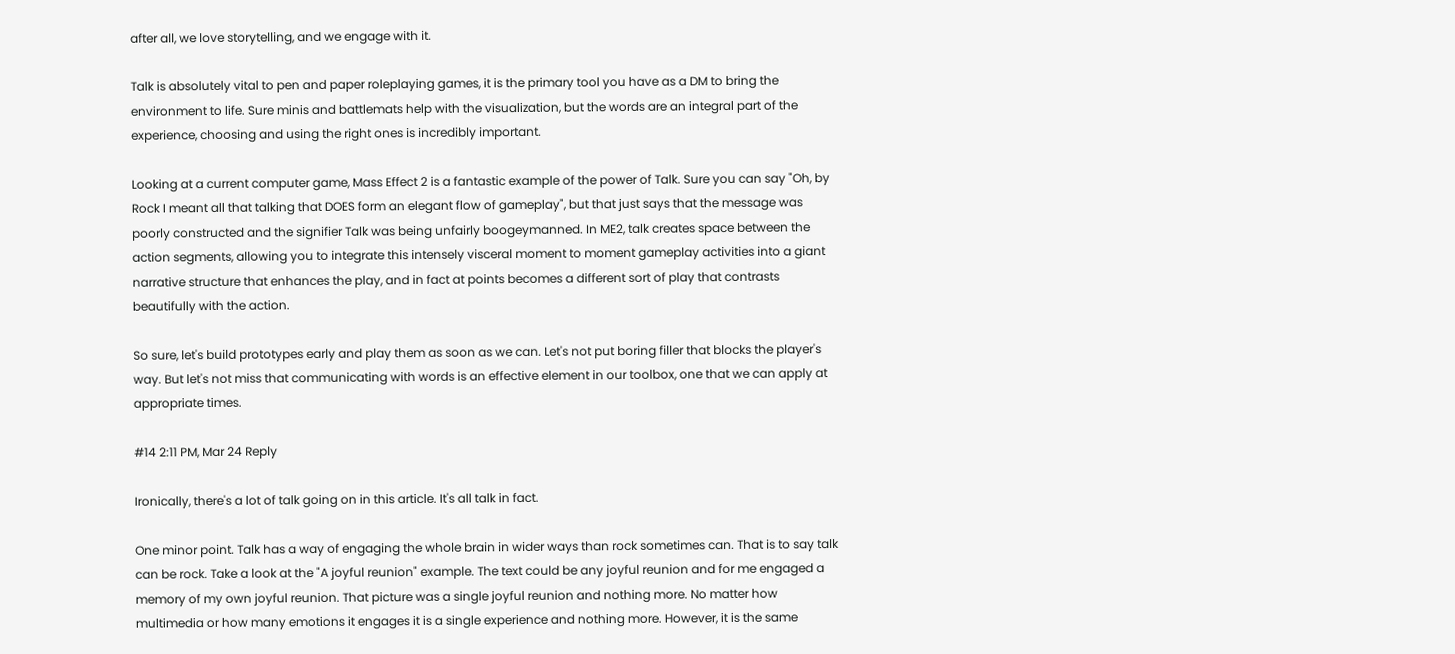after all, we love storytelling, and we engage with it.

Talk is absolutely vital to pen and paper roleplaying games, it is the primary tool you have as a DM to bring the environment to life. Sure minis and battlemats help with the visualization, but the words are an integral part of the experience, choosing and using the right ones is incredibly important.

Looking at a current computer game, Mass Effect 2 is a fantastic example of the power of Talk. Sure you can say "Oh, by Rock I meant all that talking that DOES form an elegant flow of gameplay", but that just says that the message was poorly constructed and the signifier Talk was being unfairly boogeymanned. In ME2, talk creates space between the action segments, allowing you to integrate this intensely visceral moment to moment gameplay activities into a giant narrative structure that enhances the play, and in fact at points becomes a different sort of play that contrasts beautifully with the action.

So sure, let's build prototypes early and play them as soon as we can. Let's not put boring filler that blocks the player's way. But let's not miss that communicating with words is an effective element in our toolbox, one that we can apply at appropriate times.

#14 2:11 PM, Mar 24 Reply

Ironically, there's a lot of talk going on in this article. It's all talk in fact.

One minor point. Talk has a way of engaging the whole brain in wider ways than rock sometimes can. That is to say talk can be rock. Take a look at the "A joyful reunion" example. The text could be any joyful reunion and for me engaged a memory of my own joyful reunion. That picture was a single joyful reunion and nothing more. No matter how multimedia or how many emotions it engages it is a single experience and nothing more. However, it is the same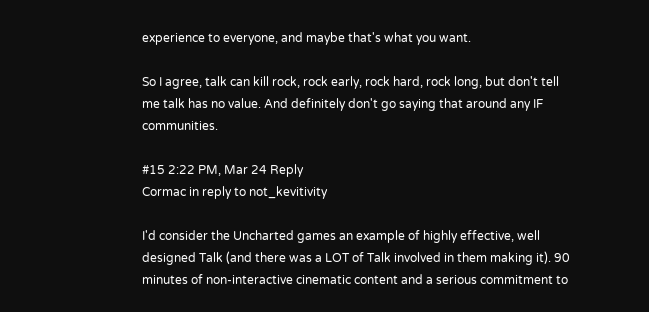experience to everyone, and maybe that's what you want.

So I agree, talk can kill rock, rock early, rock hard, rock long, but don't tell me talk has no value. And definitely don't go saying that around any IF communities.

#15 2:22 PM, Mar 24 Reply
Cormac in reply to not_kevitivity

I'd consider the Uncharted games an example of highly effective, well designed Talk (and there was a LOT of Talk involved in them making it). 90 minutes of non-interactive cinematic content and a serious commitment to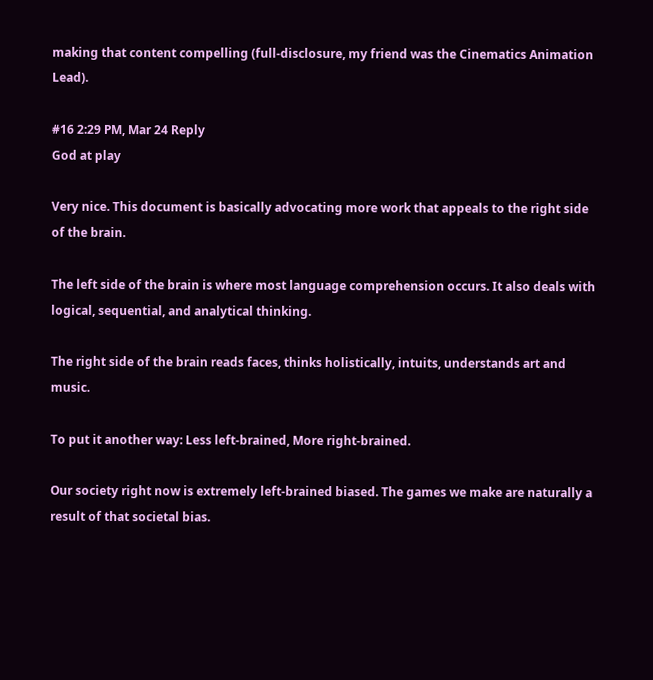making that content compelling (full-disclosure, my friend was the Cinematics Animation Lead).

#16 2:29 PM, Mar 24 Reply
God at play

Very nice. This document is basically advocating more work that appeals to the right side of the brain.

The left side of the brain is where most language comprehension occurs. It also deals with logical, sequential, and analytical thinking.

The right side of the brain reads faces, thinks holistically, intuits, understands art and music.

To put it another way: Less left-brained, More right-brained.

Our society right now is extremely left-brained biased. The games we make are naturally a result of that societal bias.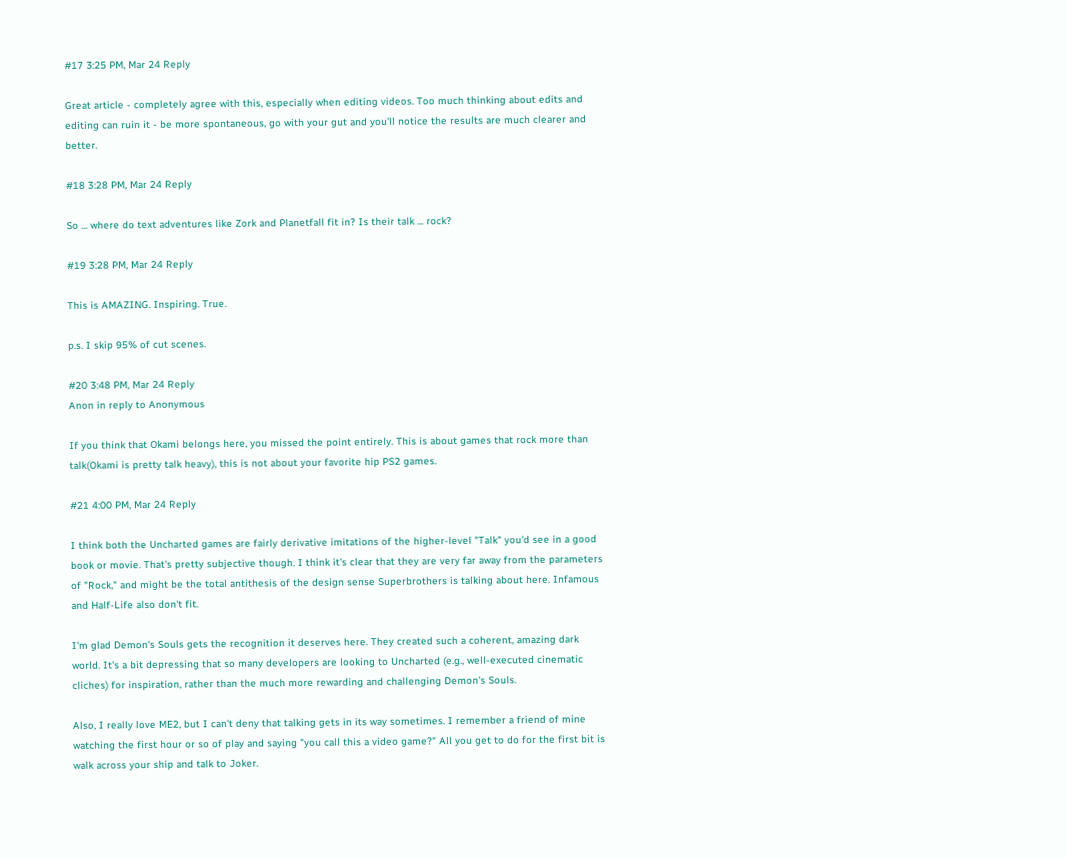#17 3:25 PM, Mar 24 Reply

Great article - completely agree with this, especially when editing videos. Too much thinking about edits and editing can ruin it - be more spontaneous, go with your gut and you'll notice the results are much clearer and better.

#18 3:28 PM, Mar 24 Reply

So ... where do text adventures like Zork and Planetfall fit in? Is their talk ... rock?

#19 3:28 PM, Mar 24 Reply

This is AMAZING. Inspiring. True.

p.s. I skip 95% of cut scenes.

#20 3:48 PM, Mar 24 Reply
Anon in reply to Anonymous

If you think that Okami belongs here, you missed the point entirely. This is about games that rock more than talk(Okami is pretty talk heavy), this is not about your favorite hip PS2 games.

#21 4:00 PM, Mar 24 Reply

I think both the Uncharted games are fairly derivative imitations of the higher-level "Talk" you'd see in a good book or movie. That's pretty subjective though. I think it's clear that they are very far away from the parameters of "Rock," and might be the total antithesis of the design sense Superbrothers is talking about here. Infamous and Half-Life also don't fit.

I'm glad Demon's Souls gets the recognition it deserves here. They created such a coherent, amazing dark world. It's a bit depressing that so many developers are looking to Uncharted (e.g., well-executed cinematic cliches) for inspiration, rather than the much more rewarding and challenging Demon's Souls.

Also, I really love ME2, but I can't deny that talking gets in its way sometimes. I remember a friend of mine watching the first hour or so of play and saying "you call this a video game?" All you get to do for the first bit is walk across your ship and talk to Joker.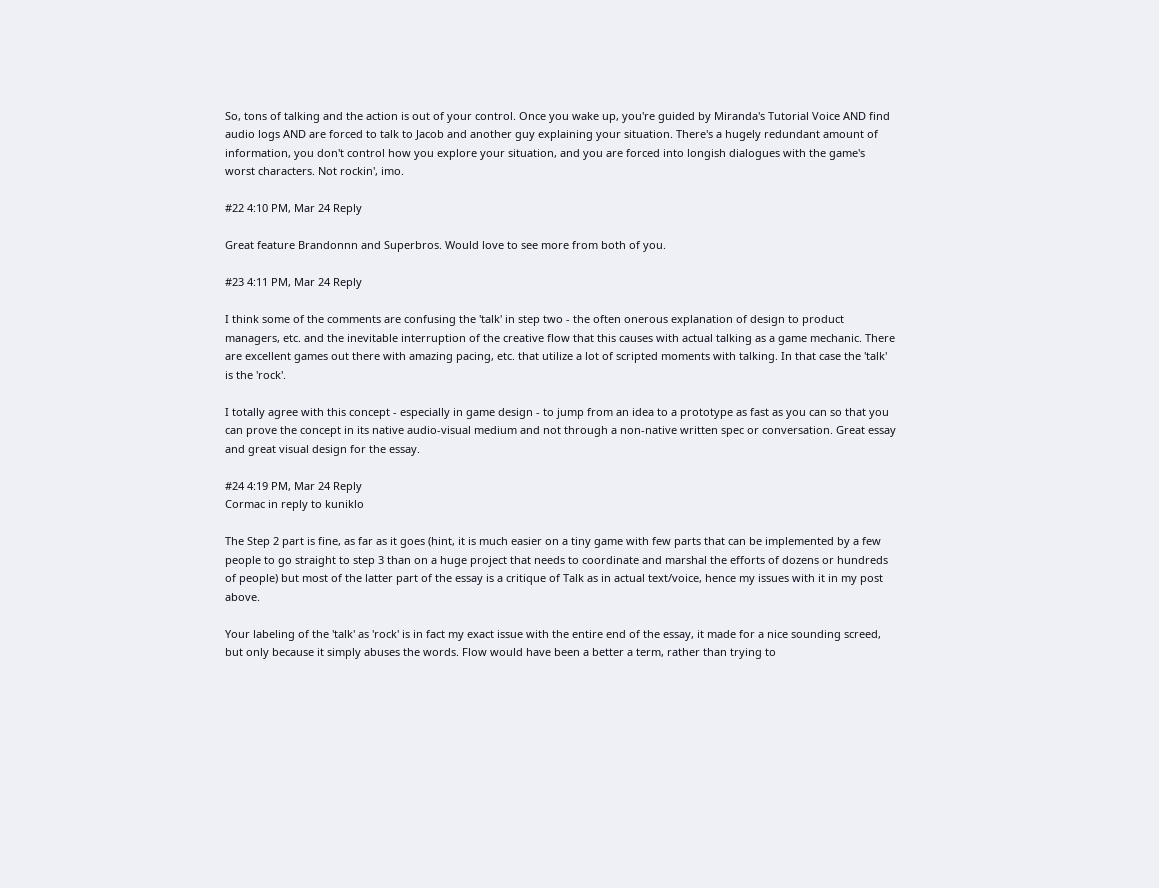So, tons of talking and the action is out of your control. Once you wake up, you're guided by Miranda's Tutorial Voice AND find audio logs AND are forced to talk to Jacob and another guy explaining your situation. There's a hugely redundant amount of information, you don't control how you explore your situation, and you are forced into longish dialogues with the game's worst characters. Not rockin', imo.

#22 4:10 PM, Mar 24 Reply

Great feature Brandonnn and Superbros. Would love to see more from both of you.

#23 4:11 PM, Mar 24 Reply

I think some of the comments are confusing the 'talk' in step two - the often onerous explanation of design to product managers, etc. and the inevitable interruption of the creative flow that this causes with actual talking as a game mechanic. There are excellent games out there with amazing pacing, etc. that utilize a lot of scripted moments with talking. In that case the 'talk' is the 'rock'.

I totally agree with this concept - especially in game design - to jump from an idea to a prototype as fast as you can so that you can prove the concept in its native audio-visual medium and not through a non-native written spec or conversation. Great essay and great visual design for the essay.

#24 4:19 PM, Mar 24 Reply
Cormac in reply to kuniklo

The Step 2 part is fine, as far as it goes (hint, it is much easier on a tiny game with few parts that can be implemented by a few people to go straight to step 3 than on a huge project that needs to coordinate and marshal the efforts of dozens or hundreds of people) but most of the latter part of the essay is a critique of Talk as in actual text/voice, hence my issues with it in my post above.

Your labeling of the 'talk' as 'rock' is in fact my exact issue with the entire end of the essay, it made for a nice sounding screed, but only because it simply abuses the words. Flow would have been a better a term, rather than trying to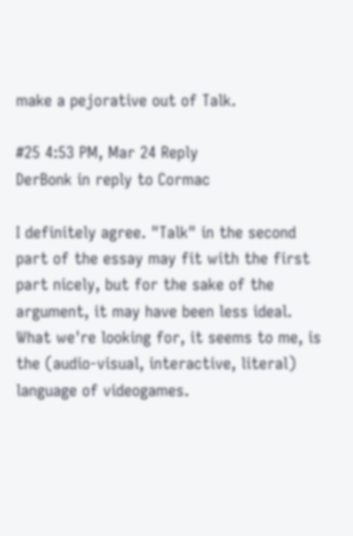make a pejorative out of Talk.

#25 4:53 PM, Mar 24 Reply
DerBonk in reply to Cormac

I definitely agree. "Talk" in the second part of the essay may fit with the first part nicely, but for the sake of the argument, it may have been less ideal. What we're looking for, it seems to me, is the (audio-visual, interactive, literal) language of videogames.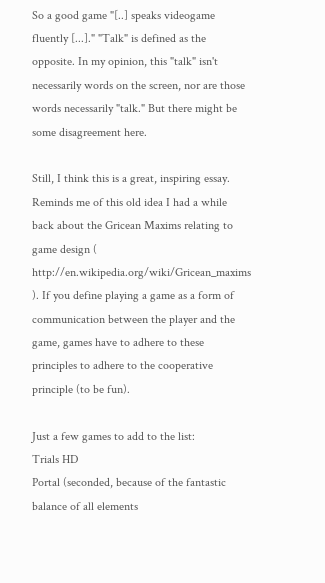So a good game "[..] speaks videogame fluently [...]." "Talk" is defined as the opposite. In my opinion, this "talk" isn't necessarily words on the screen, nor are those words necessarily "talk." But there might be some disagreement here.

Still, I think this is a great, inspiring essay. Reminds me of this old idea I had a while back about the Gricean Maxims relating to game design ( http://en.wikipedia.org/wiki/Gricean_maxims ). If you define playing a game as a form of communication between the player and the game, games have to adhere to these principles to adhere to the cooperative principle (to be fun).

Just a few games to add to the list:
Trials HD
Portal (seconded, because of the fantastic balance of all elements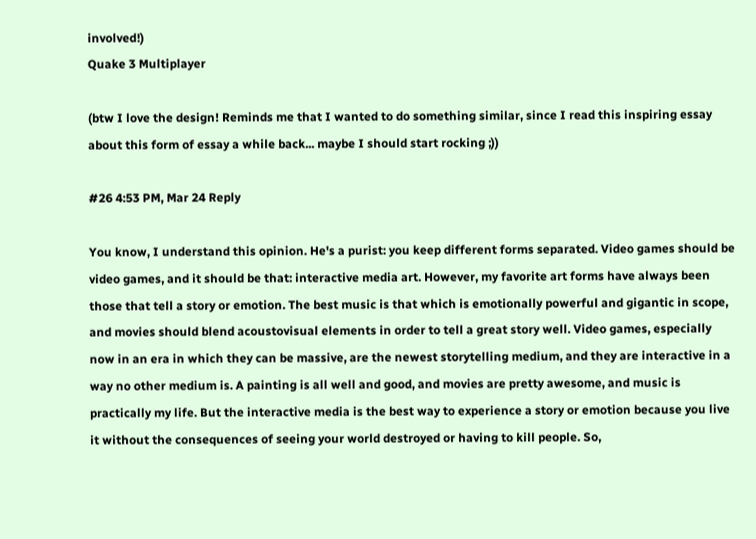involved!)
Quake 3 Multiplayer

(btw I love the design! Reminds me that I wanted to do something similar, since I read this inspiring essay about this form of essay a while back... maybe I should start rocking ;))

#26 4:53 PM, Mar 24 Reply

You know, I understand this opinion. He's a purist: you keep different forms separated. Video games should be video games, and it should be that: interactive media art. However, my favorite art forms have always been those that tell a story or emotion. The best music is that which is emotionally powerful and gigantic in scope, and movies should blend acoustovisual elements in order to tell a great story well. Video games, especially now in an era in which they can be massive, are the newest storytelling medium, and they are interactive in a way no other medium is. A painting is all well and good, and movies are pretty awesome, and music is practically my life. But the interactive media is the best way to experience a story or emotion because you live it without the consequences of seeing your world destroyed or having to kill people. So,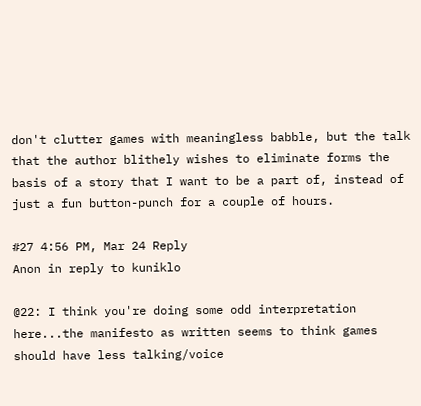don't clutter games with meaningless babble, but the talk that the author blithely wishes to eliminate forms the basis of a story that I want to be a part of, instead of just a fun button-punch for a couple of hours.

#27 4:56 PM, Mar 24 Reply
Anon in reply to kuniklo

@22: I think you're doing some odd interpretation here...the manifesto as written seems to think games should have less talking/voice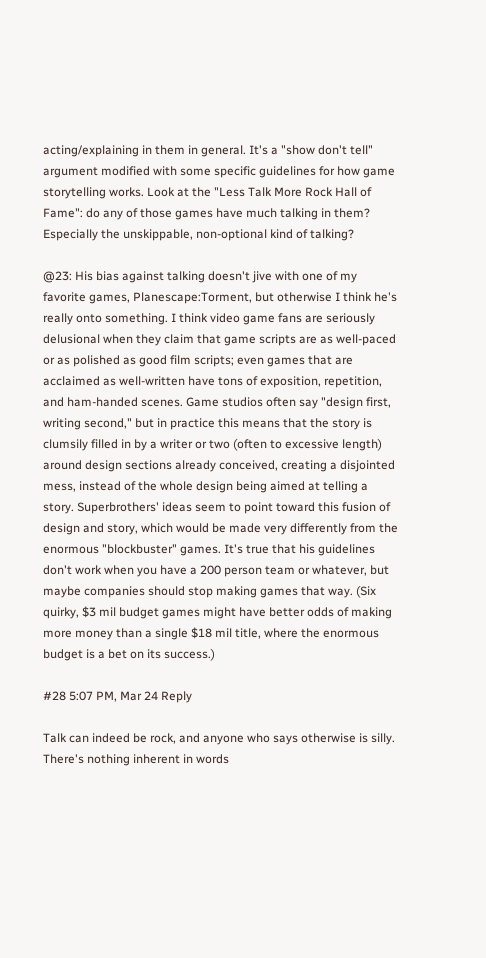acting/explaining in them in general. It's a "show don't tell" argument modified with some specific guidelines for how game storytelling works. Look at the "Less Talk More Rock Hall of Fame": do any of those games have much talking in them? Especially the unskippable, non-optional kind of talking?

@23: His bias against talking doesn't jive with one of my favorite games, Planescape:Torment, but otherwise I think he's really onto something. I think video game fans are seriously delusional when they claim that game scripts are as well-paced or as polished as good film scripts; even games that are acclaimed as well-written have tons of exposition, repetition, and ham-handed scenes. Game studios often say "design first, writing second," but in practice this means that the story is clumsily filled in by a writer or two (often to excessive length) around design sections already conceived, creating a disjointed mess, instead of the whole design being aimed at telling a story. Superbrothers' ideas seem to point toward this fusion of design and story, which would be made very differently from the enormous "blockbuster" games. It's true that his guidelines don't work when you have a 200 person team or whatever, but maybe companies should stop making games that way. (Six quirky, $3 mil budget games might have better odds of making more money than a single $18 mil title, where the enormous budget is a bet on its success.)

#28 5:07 PM, Mar 24 Reply

Talk can indeed be rock, and anyone who says otherwise is silly. There's nothing inherent in words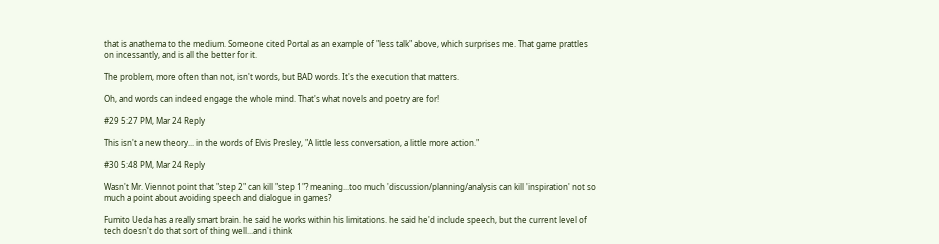that is anathema to the medium. Someone cited Portal as an example of "less talk" above, which surprises me. That game prattles on incessantly, and is all the better for it.

The problem, more often than not, isn't words, but BAD words. It's the execution that matters.

Oh, and words can indeed engage the whole mind. That's what novels and poetry are for!

#29 5:27 PM, Mar 24 Reply

This isn't a new theory... in the words of Elvis Presley, "A little less conversation, a little more action."

#30 5:48 PM, Mar 24 Reply

Wasn't Mr. Viennot point that "step 2" can kill "step 1"? meaning...too much 'discussion/planning/analysis can kill 'inspiration' not so much a point about avoiding speech and dialogue in games?

Fumito Ueda has a really smart brain. he said he works within his limitations. he said he'd include speech, but the current level of tech doesn't do that sort of thing well...and i think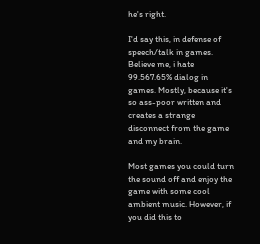he's right.

I'd say this, in defense of speech/talk in games. Believe me, i hate 99.567.65% dialog in games. Mostly, because it's so ass-poor written and creates a strange disconnect from the game and my brain.

Most games you could turn the sound off and enjoy the game with some cool ambient music. However, if you did this to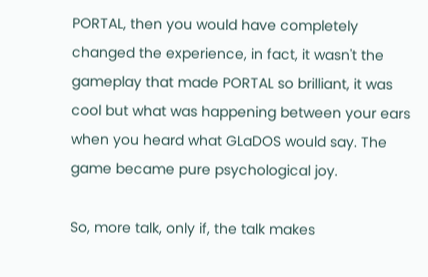PORTAL, then you would have completely changed the experience, in fact, it wasn't the gameplay that made PORTAL so brilliant, it was cool but what was happening between your ears when you heard what GLaDOS would say. The game became pure psychological joy.

So, more talk, only if, the talk makes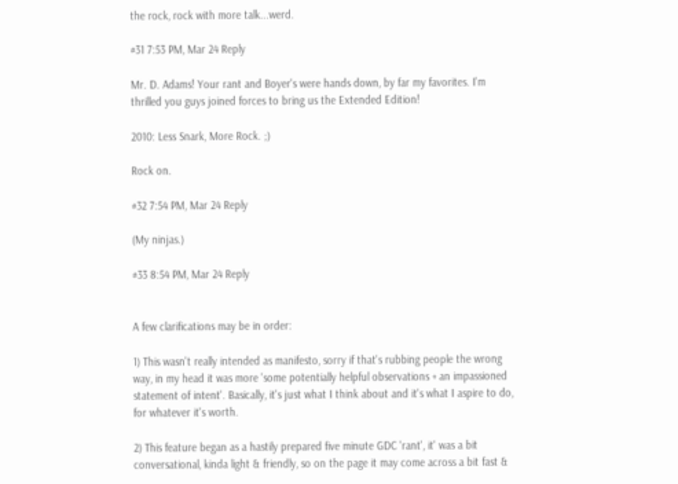the rock, rock with more talk...werd.

#31 7:53 PM, Mar 24 Reply

Mr. D. Adams! Your rant and Boyer's were hands down, by far my favorites. I'm thrilled you guys joined forces to bring us the Extended Edition!

2010: Less Snark, More Rock. ;)

Rock on.

#32 7:54 PM, Mar 24 Reply

(My ninjas.)

#33 8:54 PM, Mar 24 Reply


A few clarifications may be in order:

1) This wasn't really intended as manifesto, sorry if that's rubbing people the wrong way, in my head it was more 'some potentially helpful observations + an impassioned statement of intent'. Basically, it's just what I think about and it's what I aspire to do, for whatever it's worth.

2) This feature began as a hastily prepared five minute GDC 'rant', it' was a bit conversational, kinda light & friendly, so on the page it may come across a bit fast &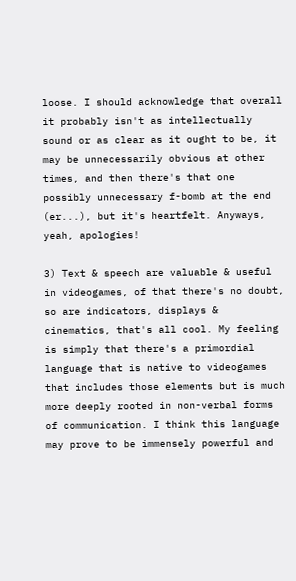loose. I should acknowledge that overall it probably isn't as intellectually sound or as clear as it ought to be, it may be unnecessarily obvious at other times, and then there's that one possibly unnecessary f-bomb at the end (er...), but it's heartfelt. Anyways, yeah, apologies!

3) Text & speech are valuable & useful in videogames, of that there's no doubt, so are indicators, displays & cinematics, that's all cool. My feeling is simply that there's a primordial language that is native to videogames that includes those elements but is much more deeply rooted in non-verbal forms of communication. I think this language may prove to be immensely powerful and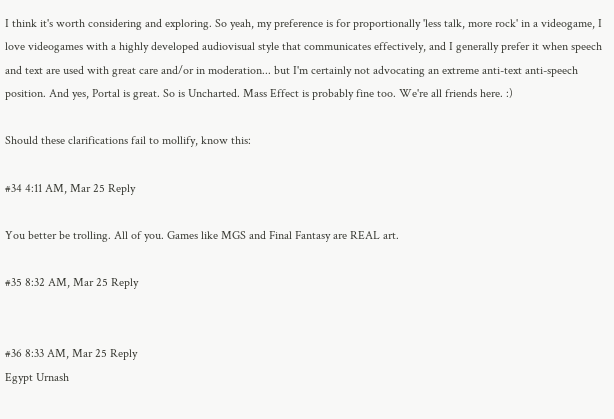I think it's worth considering and exploring. So yeah, my preference is for proportionally 'less talk, more rock' in a videogame, I love videogames with a highly developed audiovisual style that communicates effectively, and I generally prefer it when speech and text are used with great care and/or in moderation... but I'm certainly not advocating an extreme anti-text anti-speech position. And yes, Portal is great. So is Uncharted. Mass Effect is probably fine too. We're all friends here. :)

Should these clarifications fail to mollify, know this:

#34 4:11 AM, Mar 25 Reply

You better be trolling. All of you. Games like MGS and Final Fantasy are REAL art.

#35 8:32 AM, Mar 25 Reply


#36 8:33 AM, Mar 25 Reply
Egypt Urnash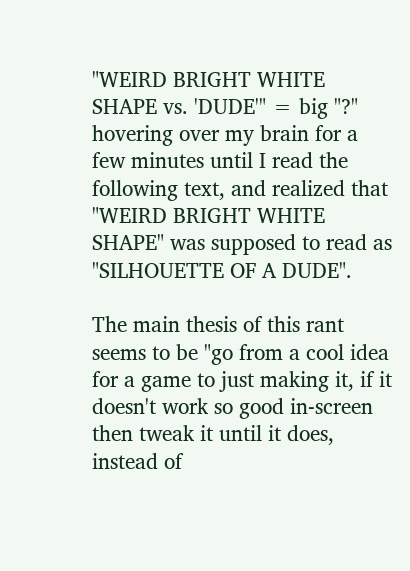"WEIRD BRIGHT WHITE SHAPE vs. 'DUDE'" = big "?" hovering over my brain for a few minutes until I read the following text, and realized that "WEIRD BRIGHT WHITE SHAPE" was supposed to read as "SILHOUETTE OF A DUDE".

The main thesis of this rant seems to be "go from a cool idea for a game to just making it, if it doesn't work so good in-screen then tweak it until it does, instead of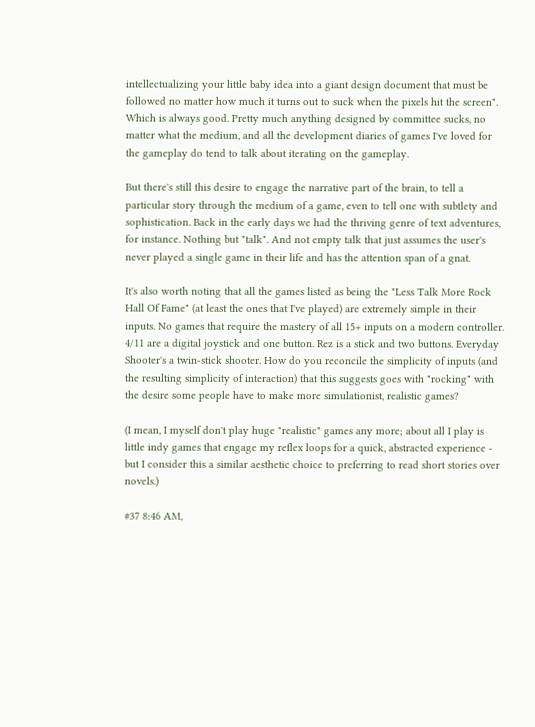intellectualizing your little baby idea into a giant design document that must be followed no matter how much it turns out to suck when the pixels hit the screen". Which is always good. Pretty much anything designed by committee sucks, no matter what the medium, and all the development diaries of games I've loved for the gameplay do tend to talk about iterating on the gameplay.

But there's still this desire to engage the narrative part of the brain, to tell a particular story through the medium of a game, even to tell one with subtlety and sophistication. Back in the early days we had the thriving genre of text adventures, for instance. Nothing but "talk". And not empty talk that just assumes the user's never played a single game in their life and has the attention span of a gnat.

It's also worth noting that all the games listed as being the "Less Talk More Rock Hall Of Fame" (at least the ones that I've played) are extremely simple in their inputs. No games that require the mastery of all 15+ inputs on a modern controller. 4/11 are a digital joystick and one button. Rez is a stick and two buttons. Everyday Shooter's a twin-stick shooter. How do you reconcile the simplicity of inputs (and the resulting simplicity of interaction) that this suggests goes with "rocking" with the desire some people have to make more simulationist, realistic games?

(I mean, I myself don't play huge "realistic" games any more; about all I play is little indy games that engage my reflex loops for a quick, abstracted experience - but I consider this a similar aesthetic choice to preferring to read short stories over novels.)

#37 8:46 AM,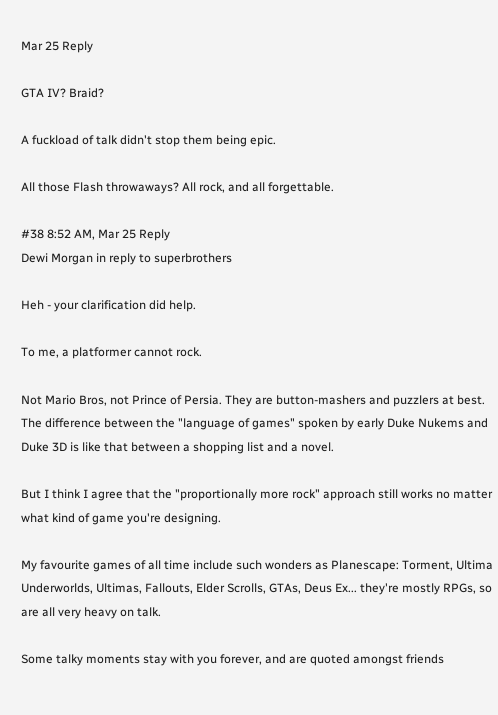Mar 25 Reply

GTA IV? Braid?

A fuckload of talk didn't stop them being epic.

All those Flash throwaways? All rock, and all forgettable.

#38 8:52 AM, Mar 25 Reply
Dewi Morgan in reply to superbrothers

Heh - your clarification did help.

To me, a platformer cannot rock.

Not Mario Bros, not Prince of Persia. They are button-mashers and puzzlers at best. The difference between the "language of games" spoken by early Duke Nukems and Duke 3D is like that between a shopping list and a novel.

But I think I agree that the "proportionally more rock" approach still works no matter what kind of game you're designing.

My favourite games of all time include such wonders as Planescape: Torment, Ultima Underworlds, Ultimas, Fallouts, Elder Scrolls, GTAs, Deus Ex... they're mostly RPGs, so are all very heavy on talk.

Some talky moments stay with you forever, and are quoted amongst friends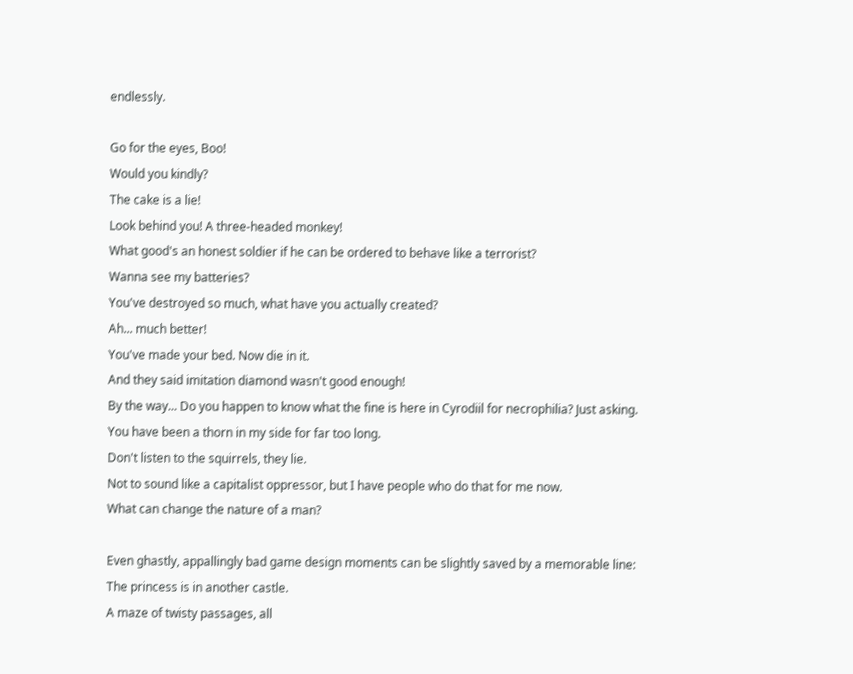endlessly.

Go for the eyes, Boo!
Would you kindly?
The cake is a lie!
Look behind you! A three-headed monkey!
What good's an honest soldier if he can be ordered to behave like a terrorist?
Wanna see my batteries?
You've destroyed so much, what have you actually created?
Ah... much better!
You've made your bed. Now die in it.
And they said imitation diamond wasn't good enough!
By the way... Do you happen to know what the fine is here in Cyrodiil for necrophilia? Just asking.
You have been a thorn in my side for far too long.
Don't listen to the squirrels, they lie.
Not to sound like a capitalist oppressor, but I have people who do that for me now.
What can change the nature of a man?

Even ghastly, appallingly bad game design moments can be slightly saved by a memorable line:
The princess is in another castle.
A maze of twisty passages, all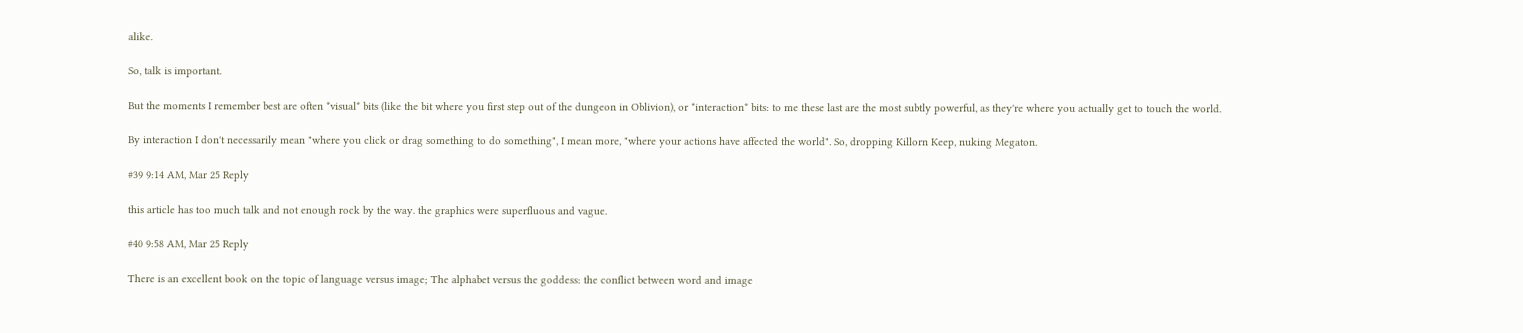alike.

So, talk is important.

But the moments I remember best are often *visual* bits (like the bit where you first step out of the dungeon in Oblivion), or *interaction* bits: to me these last are the most subtly powerful, as they're where you actually get to touch the world.

By interaction I don't necessarily mean "where you click or drag something to do something", I mean more, "where your actions have affected the world". So, dropping Killorn Keep, nuking Megaton.

#39 9:14 AM, Mar 25 Reply

this article has too much talk and not enough rock by the way. the graphics were superfluous and vague.

#40 9:58 AM, Mar 25 Reply

There is an excellent book on the topic of language versus image; The alphabet versus the goddess: the conflict between word and image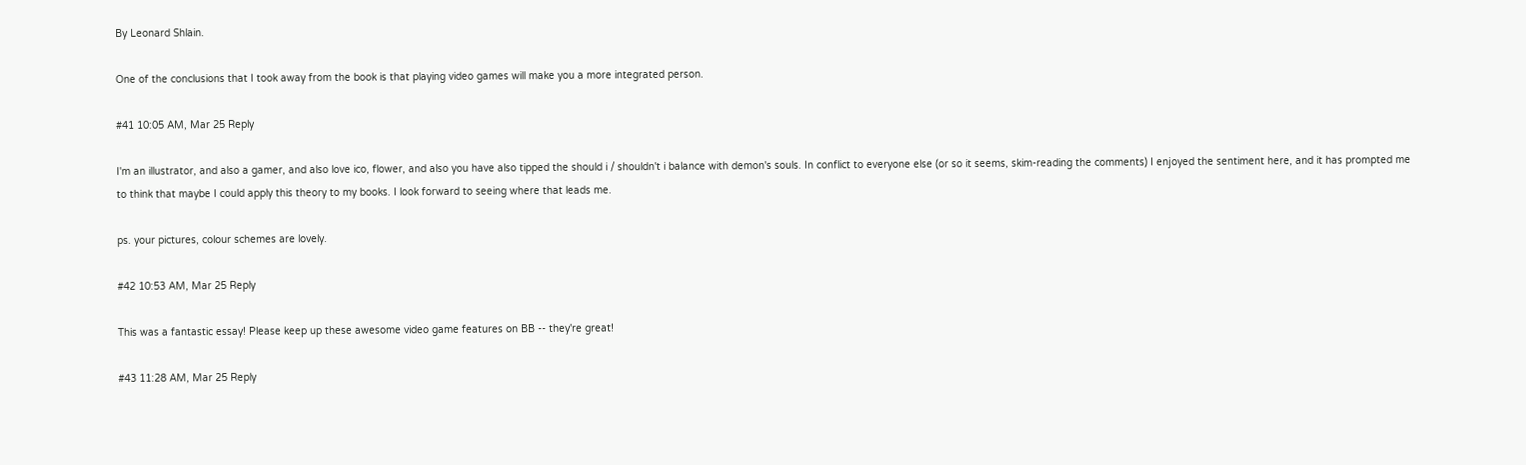By Leonard Shlain.

One of the conclusions that I took away from the book is that playing video games will make you a more integrated person.

#41 10:05 AM, Mar 25 Reply

I'm an illustrator, and also a gamer, and also love ico, flower, and also you have also tipped the should i / shouldn't i balance with demon's souls. In conflict to everyone else (or so it seems, skim-reading the comments) I enjoyed the sentiment here, and it has prompted me to think that maybe I could apply this theory to my books. I look forward to seeing where that leads me.

ps. your pictures, colour schemes are lovely.

#42 10:53 AM, Mar 25 Reply

This was a fantastic essay! Please keep up these awesome video game features on BB -- they're great!

#43 11:28 AM, Mar 25 Reply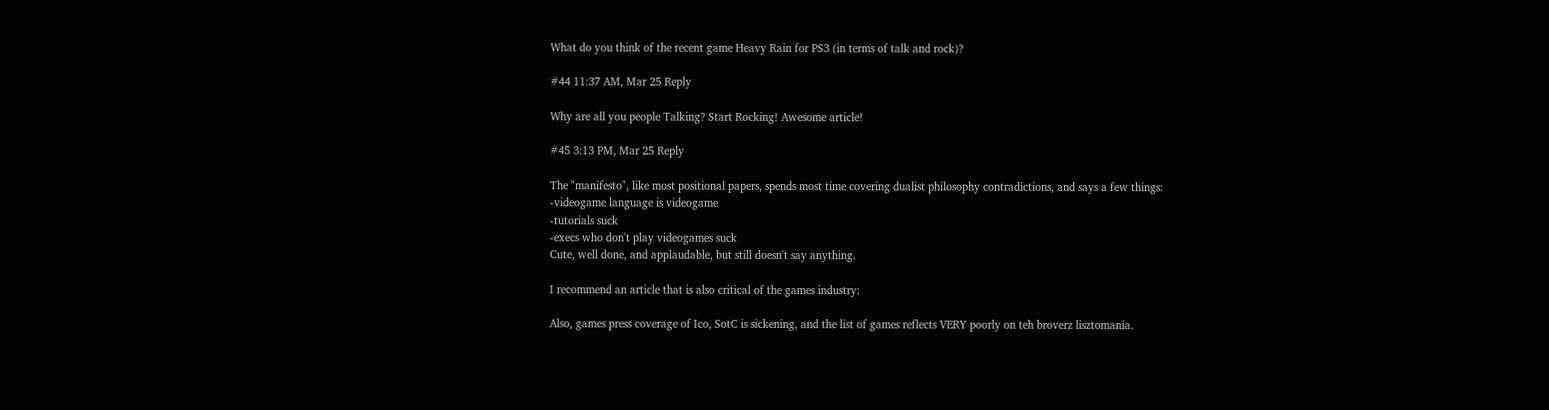What do you think of the recent game Heavy Rain for PS3 (in terms of talk and rock)?

#44 11:37 AM, Mar 25 Reply

Why are all you people Talking? Start Rocking! Awesome article!

#45 3:13 PM, Mar 25 Reply

The "manifesto", like most positional papers, spends most time covering dualist philosophy contradictions, and says a few things:
-videogame language is videogame
-tutorials suck
-execs who don't play videogames suck
Cute, well done, and applaudable, but still doesn't say anything.

I recommend an article that is also critical of the games industry:

Also, games press coverage of Ico, SotC is sickening, and the list of games reflects VERY poorly on teh broverz lisztomania.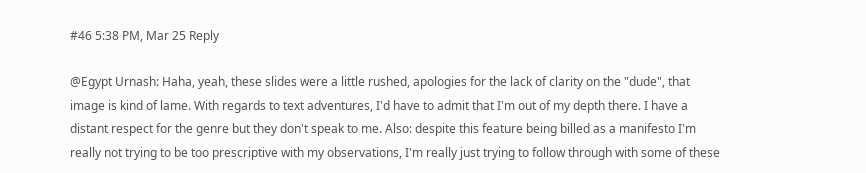#46 5:38 PM, Mar 25 Reply

@Egypt Urnash: Haha, yeah, these slides were a little rushed, apologies for the lack of clarity on the "dude", that image is kind of lame. With regards to text adventures, I'd have to admit that I'm out of my depth there. I have a distant respect for the genre but they don't speak to me. Also: despite this feature being billed as a manifesto I'm really not trying to be too prescriptive with my observations, I'm really just trying to follow through with some of these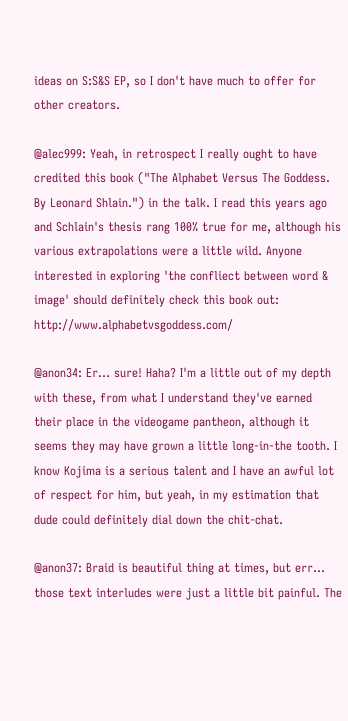ideas on S:S&S EP, so I don't have much to offer for other creators.

@alec999: Yeah, in retrospect I really ought to have credited this book ("The Alphabet Versus The Goddess. By Leonard Shlain.") in the talk. I read this years ago and Schlain's thesis rang 100% true for me, although his various extrapolations were a little wild. Anyone interested in exploring 'the confliect between word & image' should definitely check this book out: http://www.alphabetvsgoddess.com/

@anon34: Er... sure! Haha? I'm a little out of my depth with these, from what I understand they've earned their place in the videogame pantheon, although it seems they may have grown a little long-in-the tooth. I know Kojima is a serious talent and I have an awful lot of respect for him, but yeah, in my estimation that dude could definitely dial down the chit-chat.

@anon37: Braid is beautiful thing at times, but err... those text interludes were just a little bit painful. The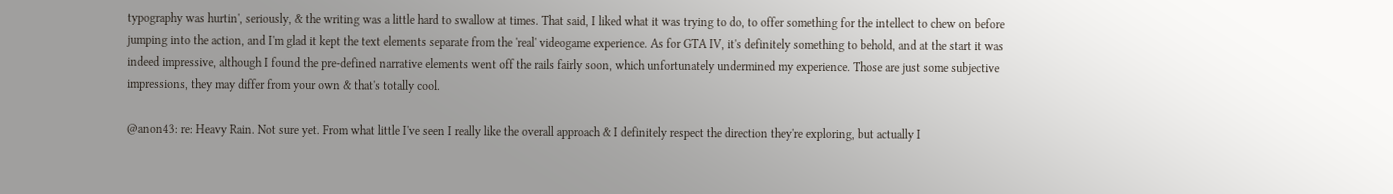typography was hurtin', seriously, & the writing was a little hard to swallow at times. That said, I liked what it was trying to do, to offer something for the intellect to chew on before jumping into the action, and I'm glad it kept the text elements separate from the 'real' videogame experience. As for GTA IV, it's definitely something to behold, and at the start it was indeed impressive, although I found the pre-defined narrative elements went off the rails fairly soon, which unfortunately undermined my experience. Those are just some subjective impressions, they may differ from your own & that's totally cool.

@anon43: re: Heavy Rain. Not sure yet. From what little I've seen I really like the overall approach & I definitely respect the direction they're exploring, but actually I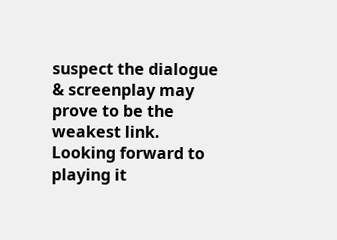suspect the dialogue & screenplay may prove to be the weakest link. Looking forward to playing it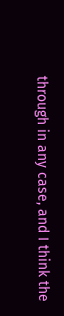through in any case, and I think the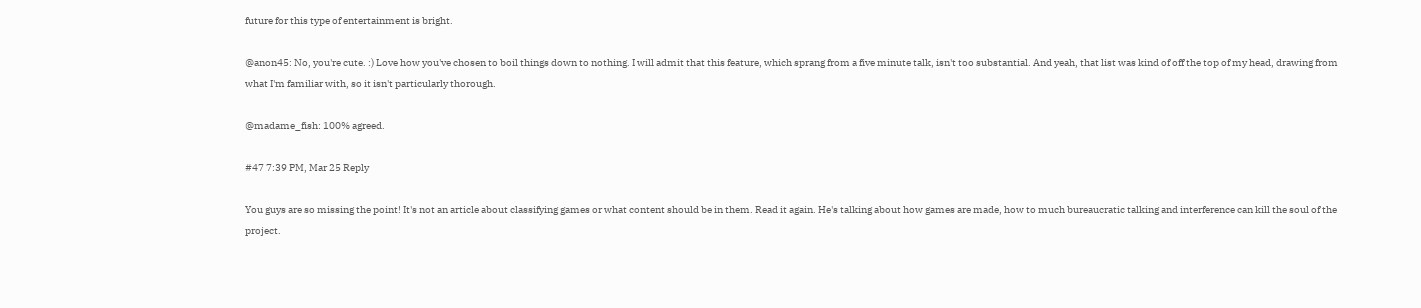future for this type of entertainment is bright.

@anon45: No, you're cute. :) Love how you've chosen to boil things down to nothing. I will admit that this feature, which sprang from a five minute talk, isn't too substantial. And yeah, that list was kind of off the top of my head, drawing from what I'm familiar with, so it isn't particularly thorough.

@madame_fish: 100% agreed.

#47 7:39 PM, Mar 25 Reply

You guys are so missing the point! It's not an article about classifying games or what content should be in them. Read it again. He's talking about how games are made, how to much bureaucratic talking and interference can kill the soul of the project.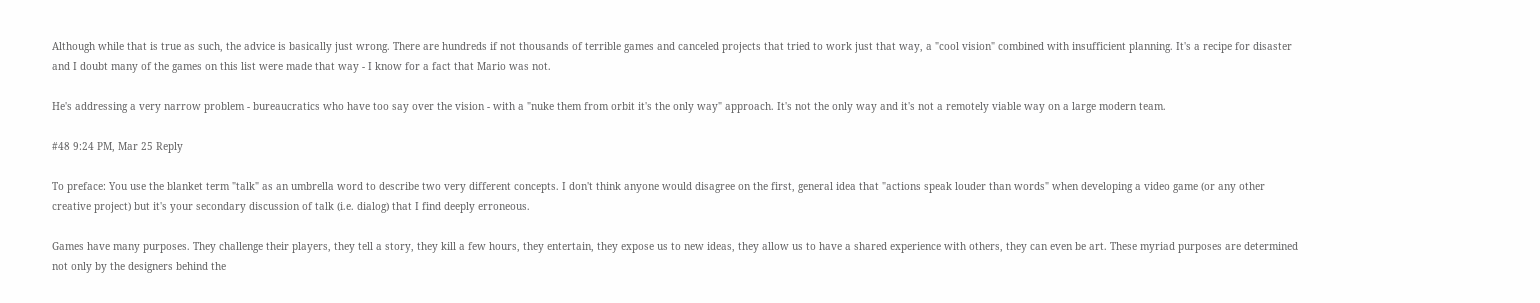Although while that is true as such, the advice is basically just wrong. There are hundreds if not thousands of terrible games and canceled projects that tried to work just that way, a "cool vision" combined with insufficient planning. It's a recipe for disaster and I doubt many of the games on this list were made that way - I know for a fact that Mario was not.

He's addressing a very narrow problem - bureaucratics who have too say over the vision - with a "nuke them from orbit it's the only way" approach. It's not the only way and it's not a remotely viable way on a large modern team.

#48 9:24 PM, Mar 25 Reply

To preface: You use the blanket term "talk" as an umbrella word to describe two very different concepts. I don't think anyone would disagree on the first, general idea that "actions speak louder than words" when developing a video game (or any other creative project) but it's your secondary discussion of talk (i.e. dialog) that I find deeply erroneous.

Games have many purposes. They challenge their players, they tell a story, they kill a few hours, they entertain, they expose us to new ideas, they allow us to have a shared experience with others, they can even be art. These myriad purposes are determined not only by the designers behind the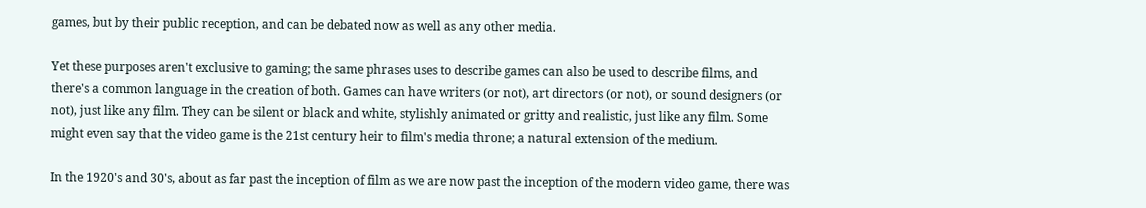games, but by their public reception, and can be debated now as well as any other media.

Yet these purposes aren't exclusive to gaming; the same phrases uses to describe games can also be used to describe films, and there's a common language in the creation of both. Games can have writers (or not), art directors (or not), or sound designers (or not), just like any film. They can be silent or black and white, stylishly animated or gritty and realistic, just like any film. Some might even say that the video game is the 21st century heir to film's media throne; a natural extension of the medium.

In the 1920's and 30's, about as far past the inception of film as we are now past the inception of the modern video game, there was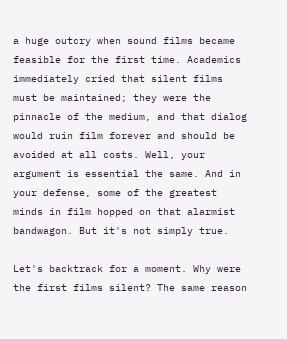a huge outcry when sound films became feasible for the first time. Academics immediately cried that silent films must be maintained; they were the pinnacle of the medium, and that dialog would ruin film forever and should be avoided at all costs. Well, your argument is essential the same. And in your defense, some of the greatest minds in film hopped on that alarmist bandwagon. But it's not simply true.

Let's backtrack for a moment. Why were the first films silent? The same reason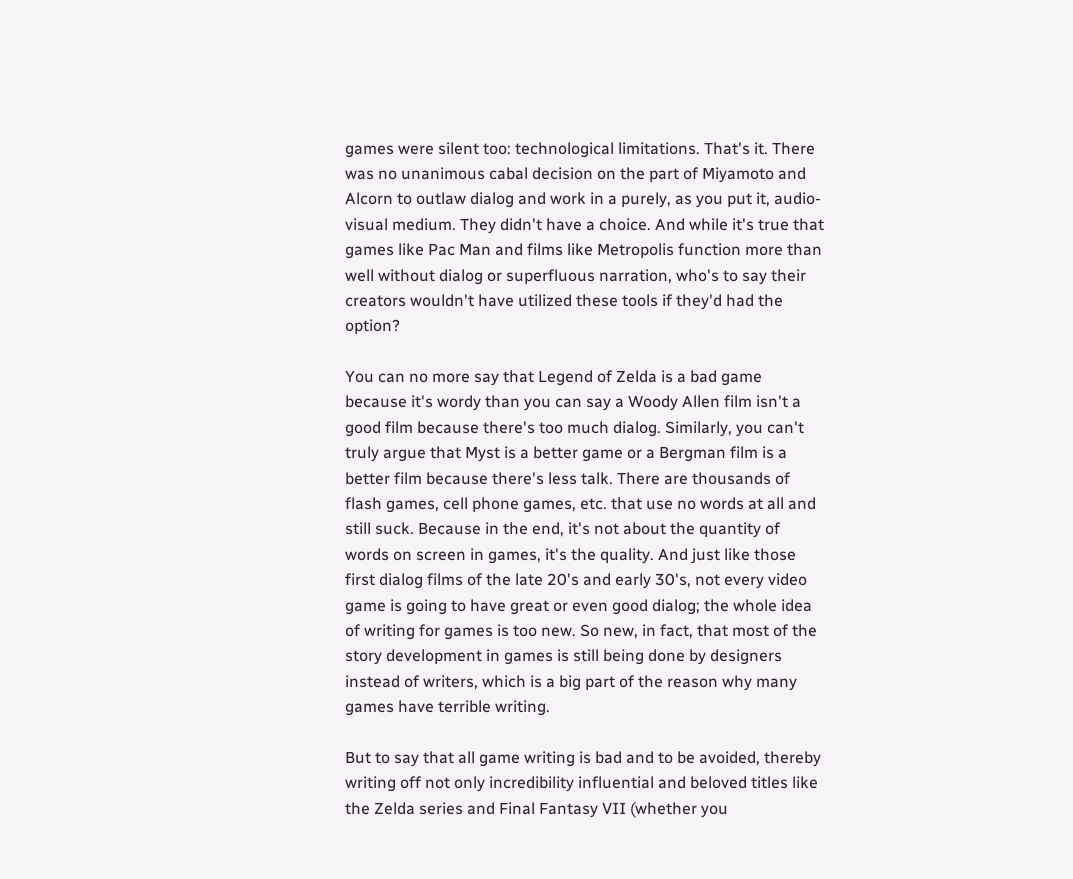games were silent too: technological limitations. That's it. There was no unanimous cabal decision on the part of Miyamoto and Alcorn to outlaw dialog and work in a purely, as you put it, audio-visual medium. They didn't have a choice. And while it's true that games like Pac Man and films like Metropolis function more than well without dialog or superfluous narration, who's to say their creators wouldn't have utilized these tools if they'd had the option?

You can no more say that Legend of Zelda is a bad game because it's wordy than you can say a Woody Allen film isn't a good film because there's too much dialog. Similarly, you can't truly argue that Myst is a better game or a Bergman film is a better film because there's less talk. There are thousands of flash games, cell phone games, etc. that use no words at all and still suck. Because in the end, it's not about the quantity of words on screen in games, it's the quality. And just like those first dialog films of the late 20's and early 30's, not every video game is going to have great or even good dialog; the whole idea of writing for games is too new. So new, in fact, that most of the story development in games is still being done by designers instead of writers, which is a big part of the reason why many games have terrible writing.

But to say that all game writing is bad and to be avoided, thereby writing off not only incredibility influential and beloved titles like the Zelda series and Final Fantasy VII (whether you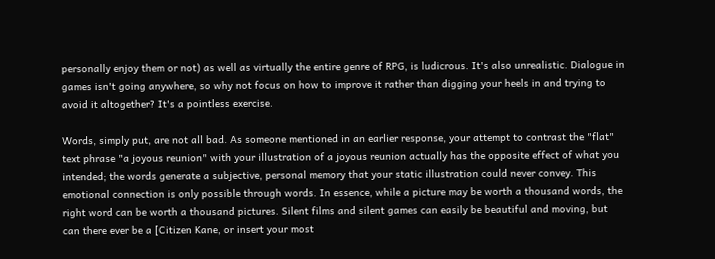personally enjoy them or not) as well as virtually the entire genre of RPG, is ludicrous. It's also unrealistic. Dialogue in games isn't going anywhere, so why not focus on how to improve it rather than digging your heels in and trying to avoid it altogether? It's a pointless exercise.

Words, simply put, are not all bad. As someone mentioned in an earlier response, your attempt to contrast the "flat" text phrase "a joyous reunion" with your illustration of a joyous reunion actually has the opposite effect of what you intended; the words generate a subjective, personal memory that your static illustration could never convey. This emotional connection is only possible through words. In essence, while a picture may be worth a thousand words, the right word can be worth a thousand pictures. Silent films and silent games can easily be beautiful and moving, but can there ever be a [Citizen Kane, or insert your most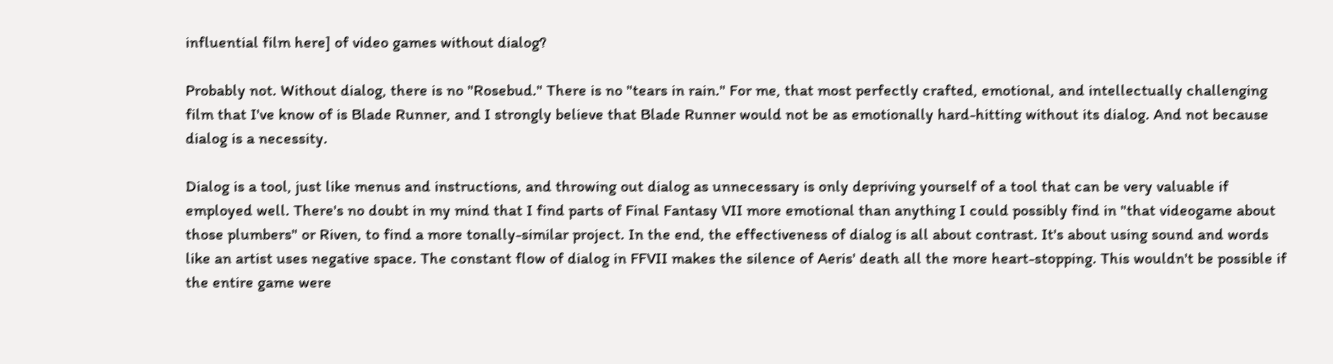influential film here] of video games without dialog?

Probably not. Without dialog, there is no "Rosebud." There is no "tears in rain." For me, that most perfectly crafted, emotional, and intellectually challenging film that I've know of is Blade Runner, and I strongly believe that Blade Runner would not be as emotionally hard-hitting without its dialog. And not because dialog is a necessity.

Dialog is a tool, just like menus and instructions, and throwing out dialog as unnecessary is only depriving yourself of a tool that can be very valuable if employed well. There's no doubt in my mind that I find parts of Final Fantasy VII more emotional than anything I could possibly find in "that videogame about those plumbers" or Riven, to find a more tonally-similar project. In the end, the effectiveness of dialog is all about contrast. It's about using sound and words like an artist uses negative space. The constant flow of dialog in FFVII makes the silence of Aeris' death all the more heart-stopping. This wouldn't be possible if the entire game were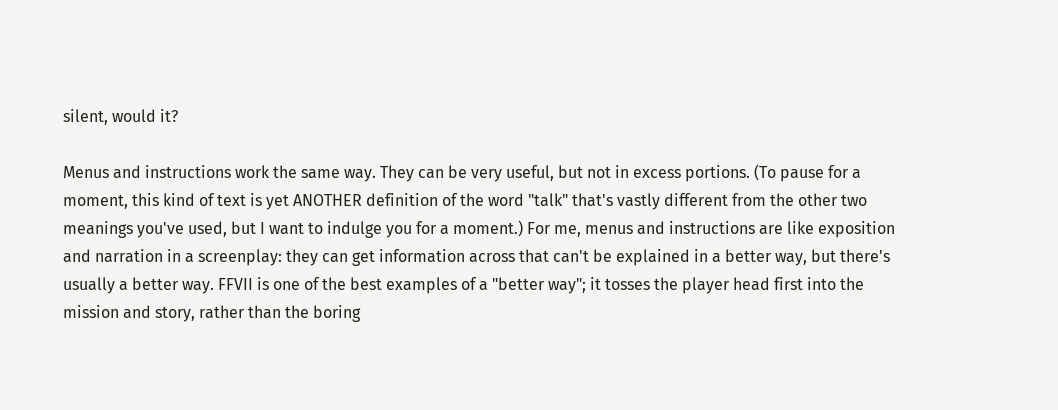silent, would it?

Menus and instructions work the same way. They can be very useful, but not in excess portions. (To pause for a moment, this kind of text is yet ANOTHER definition of the word "talk" that's vastly different from the other two meanings you've used, but I want to indulge you for a moment.) For me, menus and instructions are like exposition and narration in a screenplay: they can get information across that can't be explained in a better way, but there's usually a better way. FFVII is one of the best examples of a "better way"; it tosses the player head first into the mission and story, rather than the boring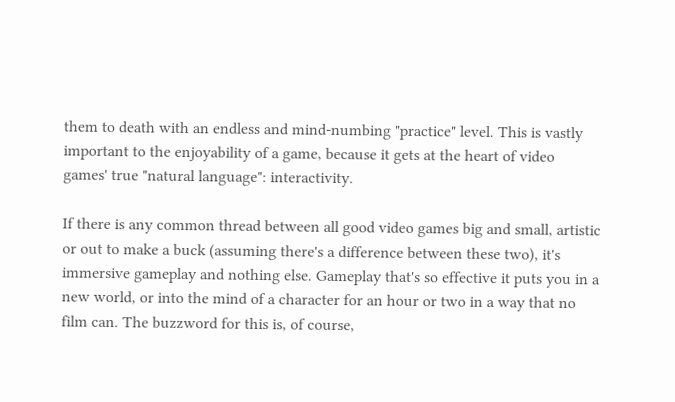them to death with an endless and mind-numbing "practice" level. This is vastly important to the enjoyability of a game, because it gets at the heart of video games' true "natural language": interactivity.

If there is any common thread between all good video games big and small, artistic or out to make a buck (assuming there's a difference between these two), it's immersive gameplay and nothing else. Gameplay that's so effective it puts you in a new world, or into the mind of a character for an hour or two in a way that no film can. The buzzword for this is, of course,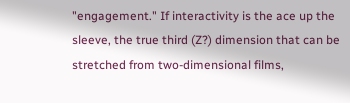"engagement." If interactivity is the ace up the sleeve, the true third (Z?) dimension that can be stretched from two-dimensional films,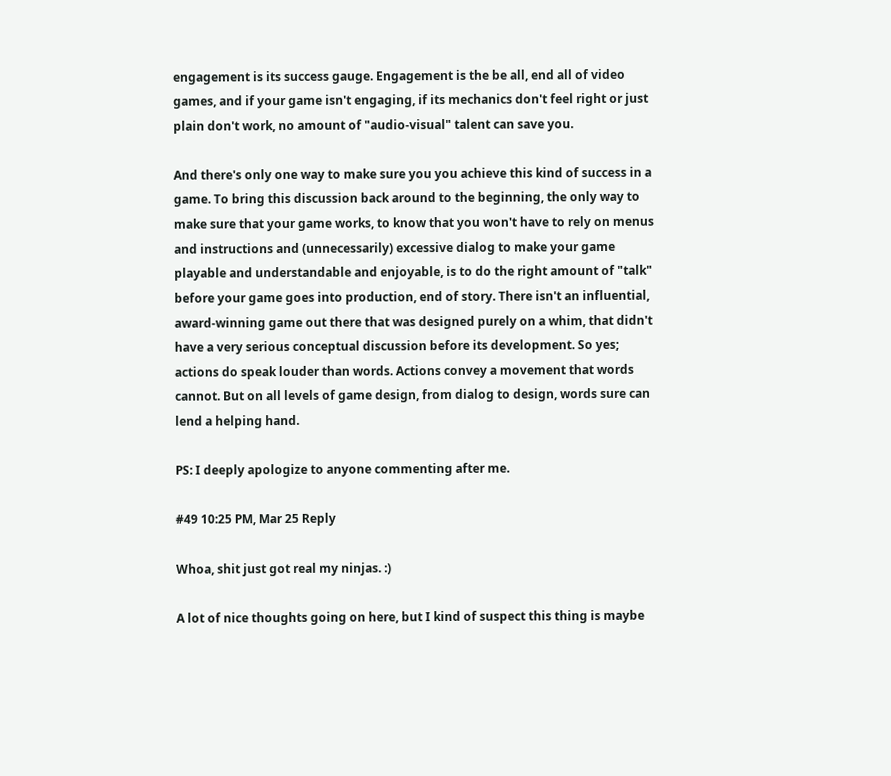engagement is its success gauge. Engagement is the be all, end all of video games, and if your game isn't engaging, if its mechanics don't feel right or just plain don't work, no amount of "audio-visual" talent can save you.

And there's only one way to make sure you you achieve this kind of success in a game. To bring this discussion back around to the beginning, the only way to make sure that your game works, to know that you won't have to rely on menus and instructions and (unnecessarily) excessive dialog to make your game playable and understandable and enjoyable, is to do the right amount of "talk" before your game goes into production, end of story. There isn't an influential, award-winning game out there that was designed purely on a whim, that didn't have a very serious conceptual discussion before its development. So yes; actions do speak louder than words. Actions convey a movement that words cannot. But on all levels of game design, from dialog to design, words sure can lend a helping hand.

PS: I deeply apologize to anyone commenting after me.

#49 10:25 PM, Mar 25 Reply

Whoa, shit just got real my ninjas. :)

A lot of nice thoughts going on here, but I kind of suspect this thing is maybe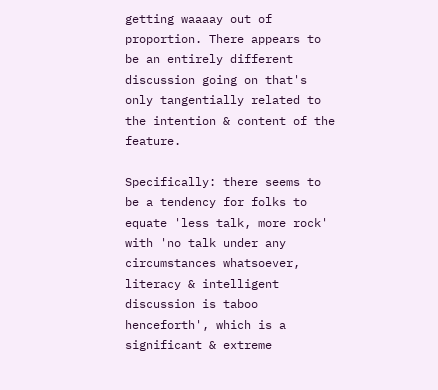getting waaaay out of proportion. There appears to be an entirely different discussion going on that's only tangentially related to the intention & content of the feature.

Specifically: there seems to be a tendency for folks to equate 'less talk, more rock' with 'no talk under any circumstances whatsoever, literacy & intelligent discussion is taboo henceforth', which is a significant & extreme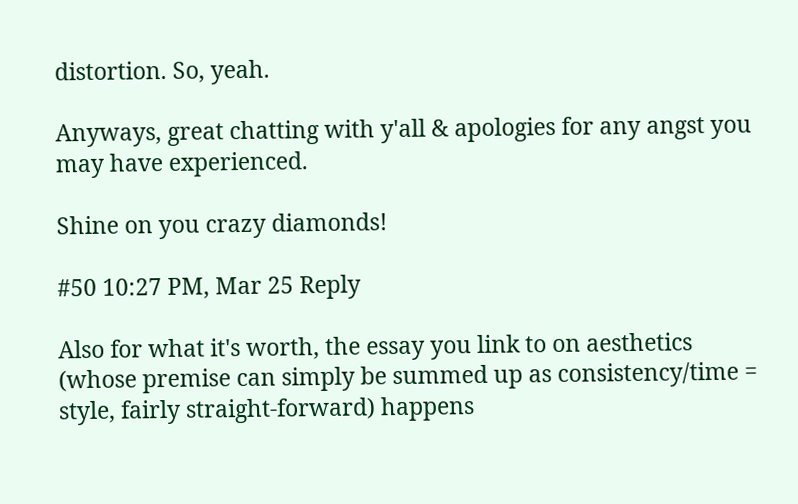distortion. So, yeah.

Anyways, great chatting with y'all & apologies for any angst you may have experienced.

Shine on you crazy diamonds!

#50 10:27 PM, Mar 25 Reply

Also for what it's worth, the essay you link to on aesthetics (whose premise can simply be summed up as consistency/time = style, fairly straight-forward) happens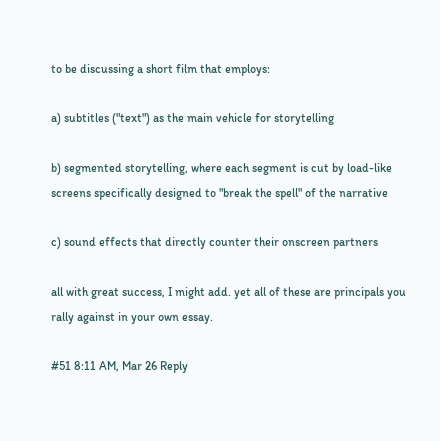to be discussing a short film that employs:

a) subtitles ("text") as the main vehicle for storytelling

b) segmented storytelling, where each segment is cut by load-like screens specifically designed to "break the spell" of the narrative

c) sound effects that directly counter their onscreen partners

all with great success, I might add. yet all of these are principals you rally against in your own essay.

#51 8:11 AM, Mar 26 Reply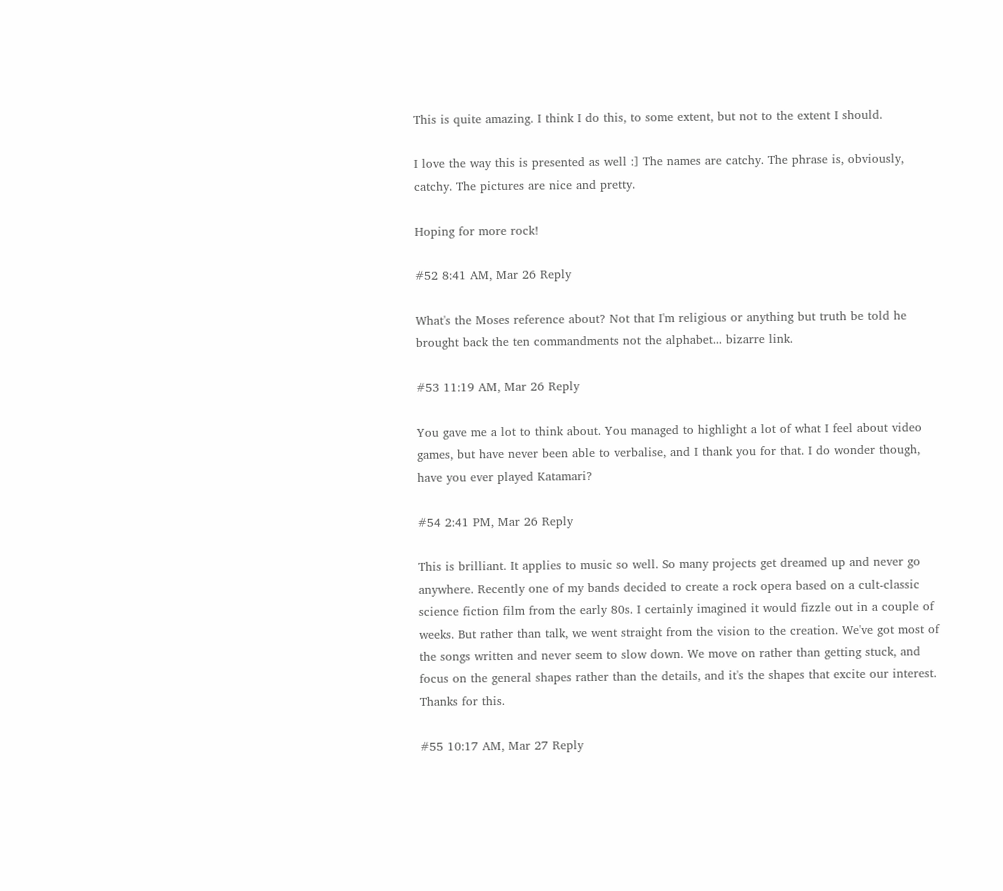This is quite amazing. I think I do this, to some extent, but not to the extent I should.

I love the way this is presented as well :] The names are catchy. The phrase is, obviously, catchy. The pictures are nice and pretty.

Hoping for more rock!

#52 8:41 AM, Mar 26 Reply

What's the Moses reference about? Not that I'm religious or anything but truth be told he brought back the ten commandments not the alphabet... bizarre link.

#53 11:19 AM, Mar 26 Reply

You gave me a lot to think about. You managed to highlight a lot of what I feel about video games, but have never been able to verbalise, and I thank you for that. I do wonder though, have you ever played Katamari?

#54 2:41 PM, Mar 26 Reply

This is brilliant. It applies to music so well. So many projects get dreamed up and never go anywhere. Recently one of my bands decided to create a rock opera based on a cult-classic science fiction film from the early 80s. I certainly imagined it would fizzle out in a couple of weeks. But rather than talk, we went straight from the vision to the creation. We've got most of the songs written and never seem to slow down. We move on rather than getting stuck, and focus on the general shapes rather than the details, and it's the shapes that excite our interest. Thanks for this.

#55 10:17 AM, Mar 27 Reply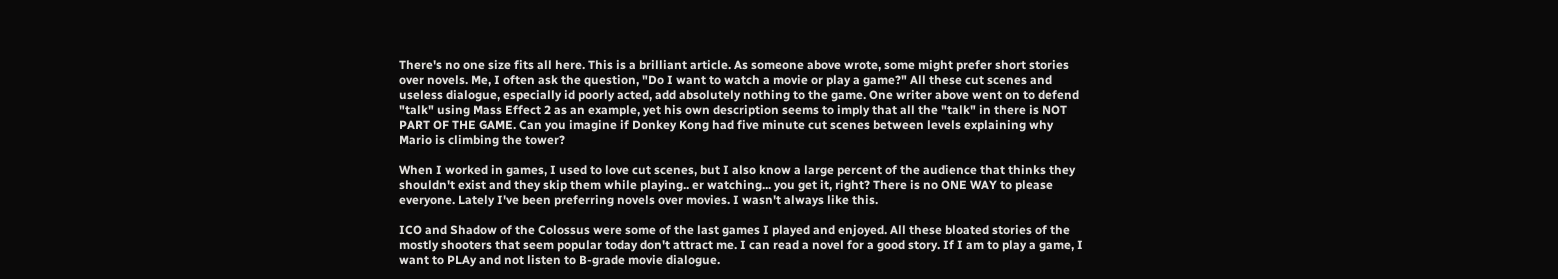There's no one size fits all here. This is a brilliant article. As someone above wrote, some might prefer short stories over novels. Me, I often ask the question, "Do I want to watch a movie or play a game?" All these cut scenes and useless dialogue, especially id poorly acted, add absolutely nothing to the game. One writer above went on to defend "talk" using Mass Effect 2 as an example, yet his own description seems to imply that all the "talk" in there is NOT PART OF THE GAME. Can you imagine if Donkey Kong had five minute cut scenes between levels explaining why Mario is climbing the tower?

When I worked in games, I used to love cut scenes, but I also know a large percent of the audience that thinks they shouldn't exist and they skip them while playing.. er watching... you get it, right? There is no ONE WAY to please everyone. Lately I've been preferring novels over movies. I wasn't always like this.

ICO and Shadow of the Colossus were some of the last games I played and enjoyed. All these bloated stories of the mostly shooters that seem popular today don't attract me. I can read a novel for a good story. If I am to play a game, I want to PLAy and not listen to B-grade movie dialogue.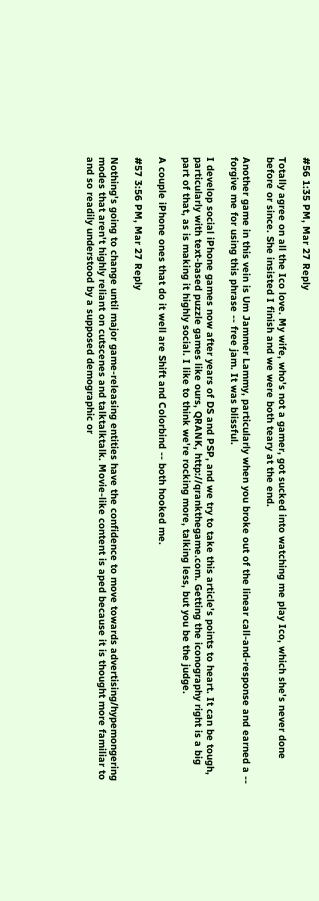#56 1:35 PM, Mar 27 Reply

Totally agree on all the Ico love. My wife, who's not a gamer, got sucked into watching me play Ico, which she's never done before or since. She insisted I finish and we were both teary at the end.

Another game in this vein is Um Jammer Lammy, particularly when you broke out of the linear call-and-response and earned a -- forgive me for using this phrase -- free jam. It was blissful.

I develop social iPhone games now after years of DS and PSP, and we try to take this article's points to heart. It can be tough, particularly with text-based puzzle games like ours, QRANK, http://qrankthegame.com. Getting the iconography right is a big part of that, as is making it highly social. I like to think we're rocking more, talking less, but you be the judge.

A couple iPhone ones that do it well are Shift and Colorbind -- both hooked me.

#57 3:56 PM, Mar 27 Reply

Nothing's going to change until major game-releasing entities have the confidence to move towards advertising/hypemongering modes that aren't highly reliant on cutscenes and talktalktalk. Movie-like content is aped because it is thought more familiar to and so readily understood by a supposed demographic or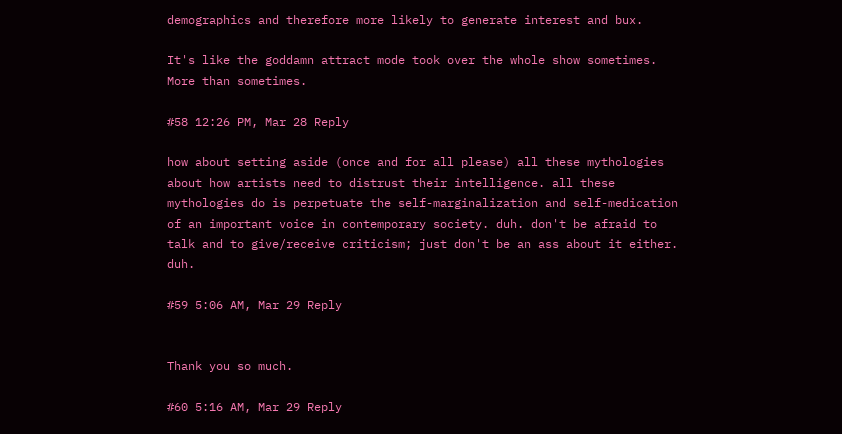demographics and therefore more likely to generate interest and bux.

It's like the goddamn attract mode took over the whole show sometimes. More than sometimes.

#58 12:26 PM, Mar 28 Reply

how about setting aside (once and for all please) all these mythologies about how artists need to distrust their intelligence. all these mythologies do is perpetuate the self-marginalization and self-medication of an important voice in contemporary society. duh. don't be afraid to talk and to give/receive criticism; just don't be an ass about it either. duh.

#59 5:06 AM, Mar 29 Reply


Thank you so much.

#60 5:16 AM, Mar 29 Reply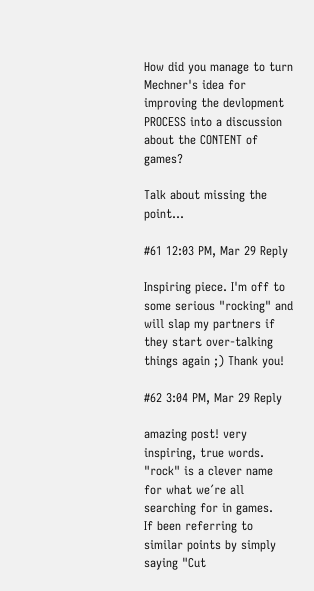How did you manage to turn Mechner's idea for improving the devlopment PROCESS into a discussion about the CONTENT of games?

Talk about missing the point...

#61 12:03 PM, Mar 29 Reply

Inspiring piece. I'm off to some serious "rocking" and will slap my partners if they start over-talking things again ;) Thank you!

#62 3:04 PM, Mar 29 Reply

amazing post! very inspiring, true words.
"rock" is a clever name for what we´re all searching for in games.
If been referring to similar points by simply saying "Cut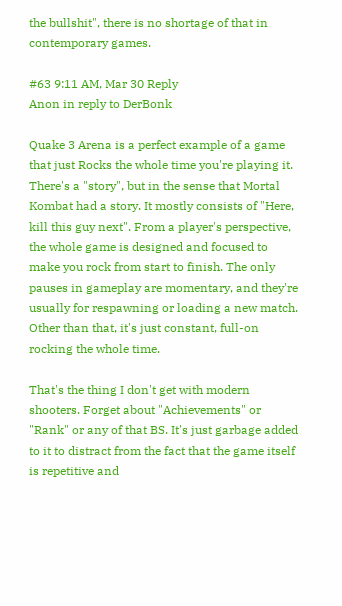the bullshit", there is no shortage of that in contemporary games.

#63 9:11 AM, Mar 30 Reply
Anon in reply to DerBonk

Quake 3 Arena is a perfect example of a game that just Rocks the whole time you're playing it. There's a "story", but in the sense that Mortal Kombat had a story. It mostly consists of "Here, kill this guy next". From a player's perspective, the whole game is designed and focused to make you rock from start to finish. The only pauses in gameplay are momentary, and they're usually for respawning or loading a new match. Other than that, it's just constant, full-on rocking the whole time.

That's the thing I don't get with modern shooters. Forget about "Achievements" or "Rank" or any of that BS. It's just garbage added to it to distract from the fact that the game itself is repetitive and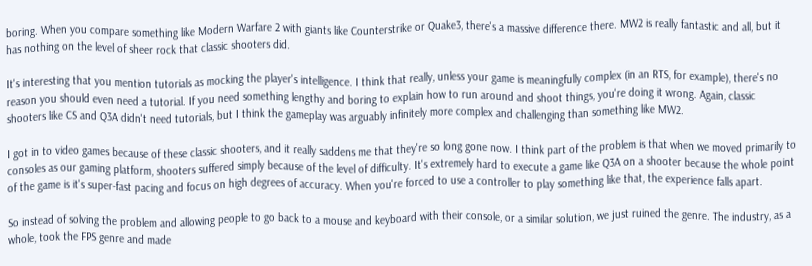boring. When you compare something like Modern Warfare 2 with giants like Counterstrike or Quake3, there's a massive difference there. MW2 is really fantastic and all, but it has nothing on the level of sheer rock that classic shooters did.

It's interesting that you mention tutorials as mocking the player's intelligence. I think that really, unless your game is meaningfully complex (in an RTS, for example), there's no reason you should even need a tutorial. If you need something lengthy and boring to explain how to run around and shoot things, you're doing it wrong. Again, classic shooters like CS and Q3A didn't need tutorials, but I think the gameplay was arguably infinitely more complex and challenging than something like MW2.

I got in to video games because of these classic shooters, and it really saddens me that they're so long gone now. I think part of the problem is that when we moved primarily to consoles as our gaming platform, shooters suffered simply because of the level of difficulty. It's extremely hard to execute a game like Q3A on a shooter because the whole point of the game is it's super-fast pacing and focus on high degrees of accuracy. When you're forced to use a controller to play something like that, the experience falls apart.

So instead of solving the problem and allowing people to go back to a mouse and keyboard with their console, or a similar solution, we just ruined the genre. The industry, as a whole, took the FPS genre and made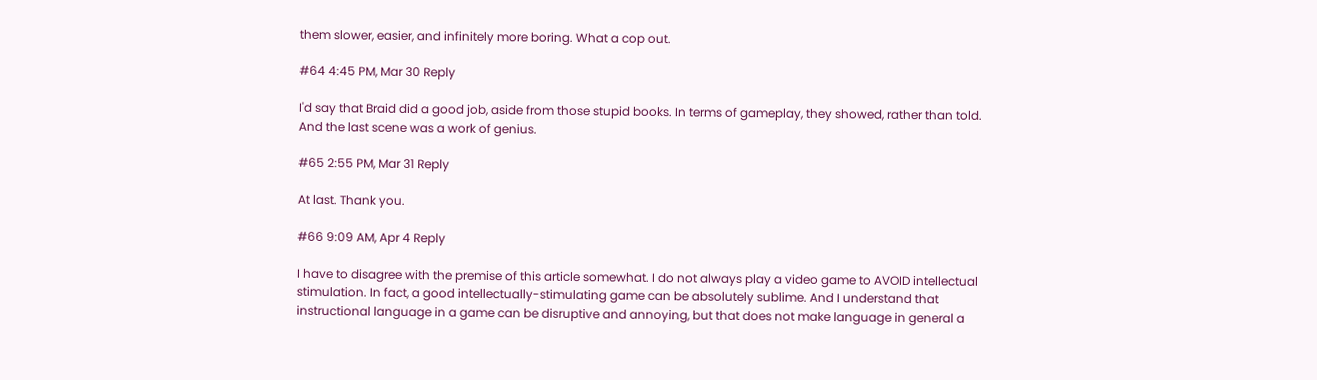them slower, easier, and infinitely more boring. What a cop out.

#64 4:45 PM, Mar 30 Reply

I'd say that Braid did a good job, aside from those stupid books. In terms of gameplay, they showed, rather than told. And the last scene was a work of genius.

#65 2:55 PM, Mar 31 Reply

At last. Thank you.

#66 9:09 AM, Apr 4 Reply

I have to disagree with the premise of this article somewhat. I do not always play a video game to AVOID intellectual stimulation. In fact, a good intellectually-stimulating game can be absolutely sublime. And I understand that instructional language in a game can be disruptive and annoying, but that does not make language in general a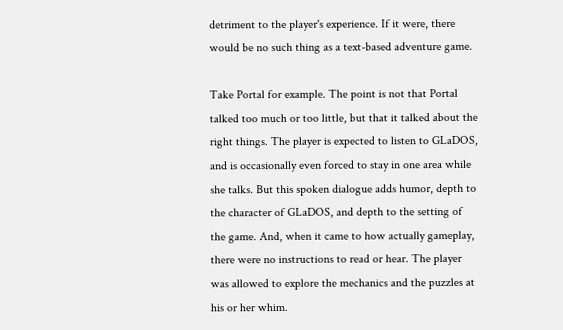detriment to the player's experience. If it were, there would be no such thing as a text-based adventure game.

Take Portal for example. The point is not that Portal talked too much or too little, but that it talked about the right things. The player is expected to listen to GLaDOS, and is occasionally even forced to stay in one area while she talks. But this spoken dialogue adds humor, depth to the character of GLaDOS, and depth to the setting of the game. And, when it came to how actually gameplay, there were no instructions to read or hear. The player was allowed to explore the mechanics and the puzzles at his or her whim.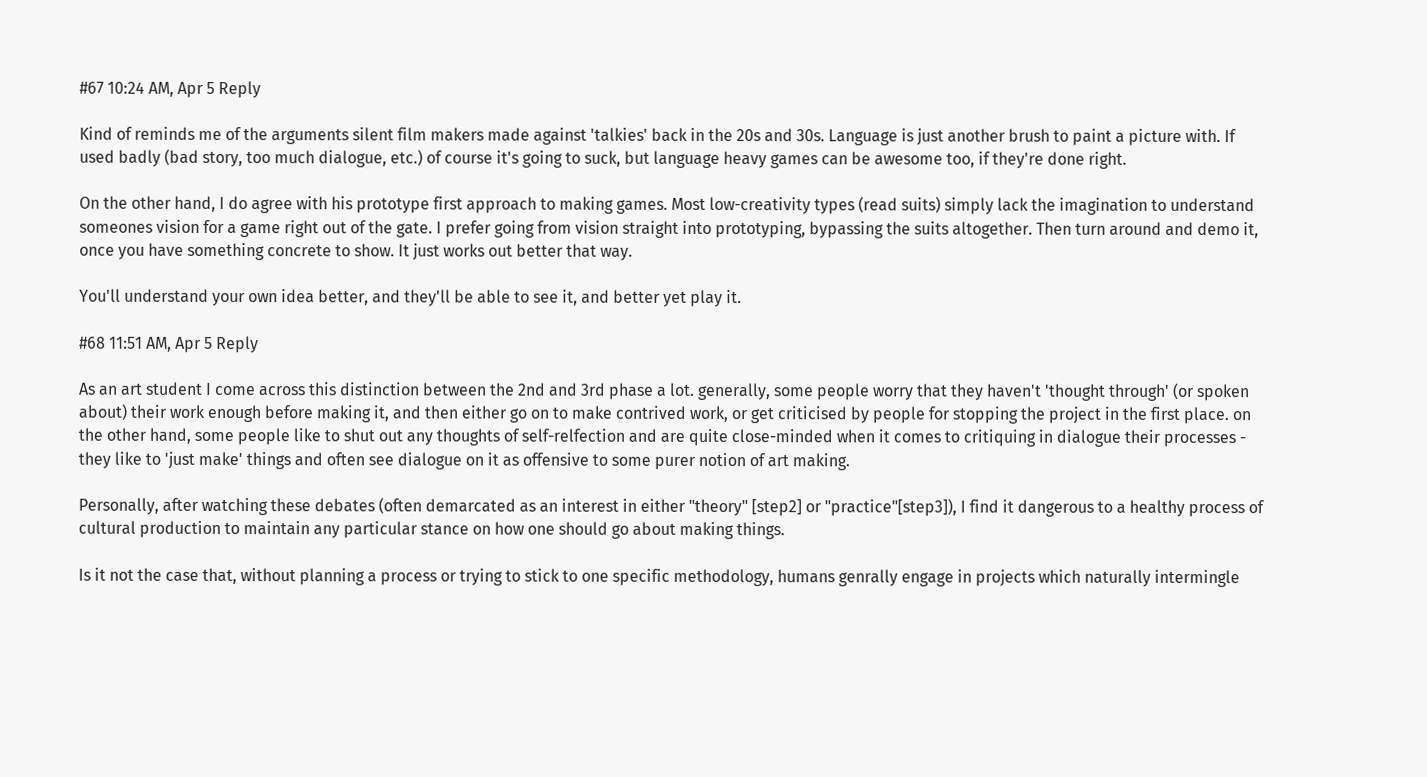#67 10:24 AM, Apr 5 Reply

Kind of reminds me of the arguments silent film makers made against 'talkies' back in the 20s and 30s. Language is just another brush to paint a picture with. If used badly (bad story, too much dialogue, etc.) of course it's going to suck, but language heavy games can be awesome too, if they're done right.

On the other hand, I do agree with his prototype first approach to making games. Most low-creativity types (read suits) simply lack the imagination to understand someones vision for a game right out of the gate. I prefer going from vision straight into prototyping, bypassing the suits altogether. Then turn around and demo it, once you have something concrete to show. It just works out better that way.

You'll understand your own idea better, and they'll be able to see it, and better yet play it.

#68 11:51 AM, Apr 5 Reply

As an art student I come across this distinction between the 2nd and 3rd phase a lot. generally, some people worry that they haven't 'thought through' (or spoken about) their work enough before making it, and then either go on to make contrived work, or get criticised by people for stopping the project in the first place. on the other hand, some people like to shut out any thoughts of self-relfection and are quite close-minded when it comes to critiquing in dialogue their processes - they like to 'just make' things and often see dialogue on it as offensive to some purer notion of art making.

Personally, after watching these debates (often demarcated as an interest in either "theory" [step2] or "practice"[step3]), I find it dangerous to a healthy process of cultural production to maintain any particular stance on how one should go about making things.

Is it not the case that, without planning a process or trying to stick to one specific methodology, humans genrally engage in projects which naturally intermingle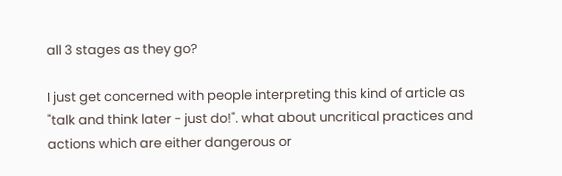all 3 stages as they go?

I just get concerned with people interpreting this kind of article as "talk and think later - just do!". what about uncritical practices and actions which are either dangerous or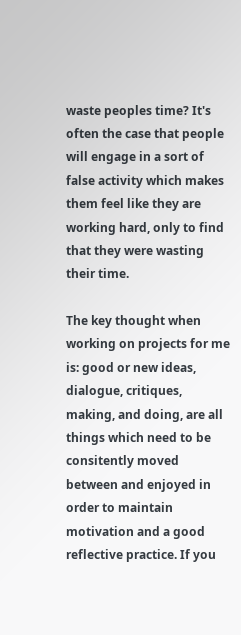waste peoples time? It's often the case that people will engage in a sort of false activity which makes them feel like they are working hard, only to find that they were wasting their time.

The key thought when working on projects for me is: good or new ideas, dialogue, critiques, making, and doing, are all things which need to be consitently moved between and enjoyed in order to maintain motivation and a good reflective practice. If you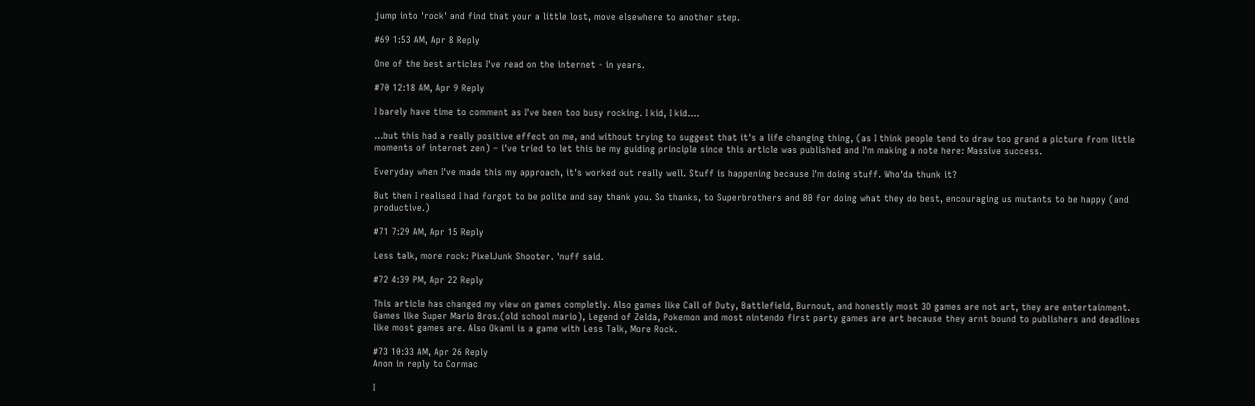jump into 'rock' and find that your a little lost, move elsewhere to another step.

#69 1:53 AM, Apr 8 Reply

One of the best articles I've read on the internet - in years.

#70 12:18 AM, Apr 9 Reply

I barely have time to comment as I've been too busy rocking. I kid, I kid....

...but this had a really positive effect on me, and without trying to suggest that it's a life changing thing, (as I think people tend to draw too grand a picture from little moments of internet zen) – i've tried to let this be my guiding principle since this article was published and I'm making a note here: Massive success.

Everyday when I've made this my approach, it's worked out really well. Stuff is happening because I'm doing stuff. Who'da thunk it?

But then I realised I had forgot to be polite and say thank you. So thanks, to Superbrothers and BB for doing what they do best, encouraging us mutants to be happy (and productive.)

#71 7:29 AM, Apr 15 Reply

Less talk, more rock: PixelJunk Shooter. 'nuff said.

#72 4:39 PM, Apr 22 Reply

This article has changed my view on games completly. Also games like Call of Duty, Battlefield, Burnout, and honestly most 3D games are not art, they are entertainment. Games like Super Mario Bros.(old school mario), Legend of Zelda, Pokemon and most nintendo first party games are art because they arnt bound to publishers and deadlines like most games are. Also Okami is a game with Less Talk, More Rock.

#73 10:33 AM, Apr 26 Reply
Anon in reply to Cormac

I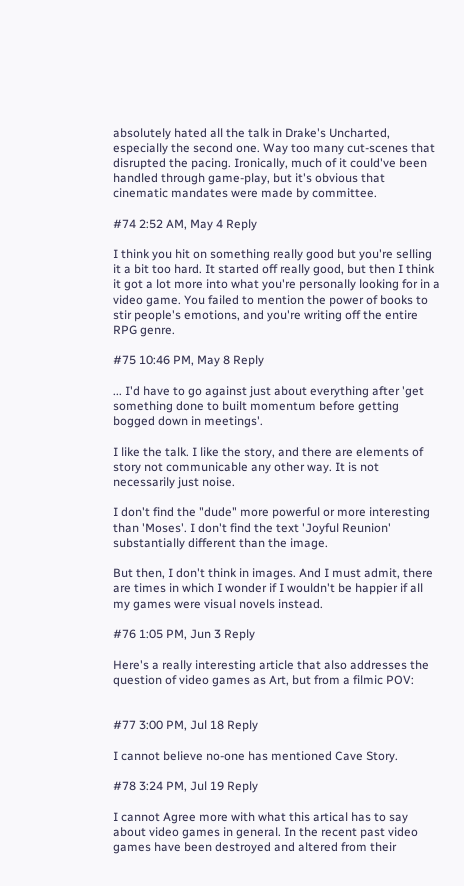absolutely hated all the talk in Drake's Uncharted, especially the second one. Way too many cut-scenes that disrupted the pacing. Ironically, much of it could've been handled through game-play, but it's obvious that cinematic mandates were made by committee.

#74 2:52 AM, May 4 Reply

I think you hit on something really good but you're selling it a bit too hard. It started off really good, but then I think it got a lot more into what you're personally looking for in a video game. You failed to mention the power of books to stir people's emotions, and you're writing off the entire RPG genre.

#75 10:46 PM, May 8 Reply

... I'd have to go against just about everything after 'get something done to built momentum before getting bogged down in meetings'.

I like the talk. I like the story, and there are elements of story not communicable any other way. It is not necessarily just noise.

I don't find the "dude" more powerful or more interesting than 'Moses'. I don't find the text 'Joyful Reunion' substantially different than the image.

But then, I don't think in images. And I must admit, there are times in which I wonder if I wouldn't be happier if all my games were visual novels instead.

#76 1:05 PM, Jun 3 Reply

Here's a really interesting article that also addresses the question of video games as Art, but from a filmic POV:


#77 3:00 PM, Jul 18 Reply

I cannot believe no-one has mentioned Cave Story.

#78 3:24 PM, Jul 19 Reply

I cannot Agree more with what this artical has to say about video games in general. In the recent past video games have been destroyed and altered from their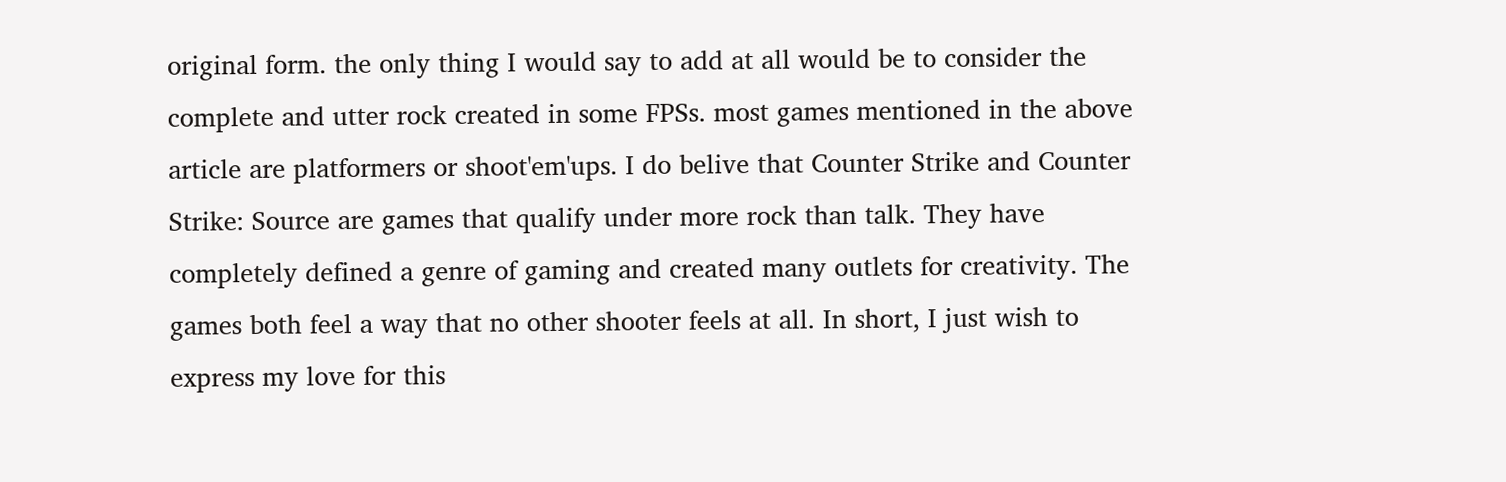original form. the only thing I would say to add at all would be to consider the complete and utter rock created in some FPSs. most games mentioned in the above article are platformers or shoot'em'ups. I do belive that Counter Strike and Counter Strike: Source are games that qualify under more rock than talk. They have completely defined a genre of gaming and created many outlets for creativity. The games both feel a way that no other shooter feels at all. In short, I just wish to express my love for this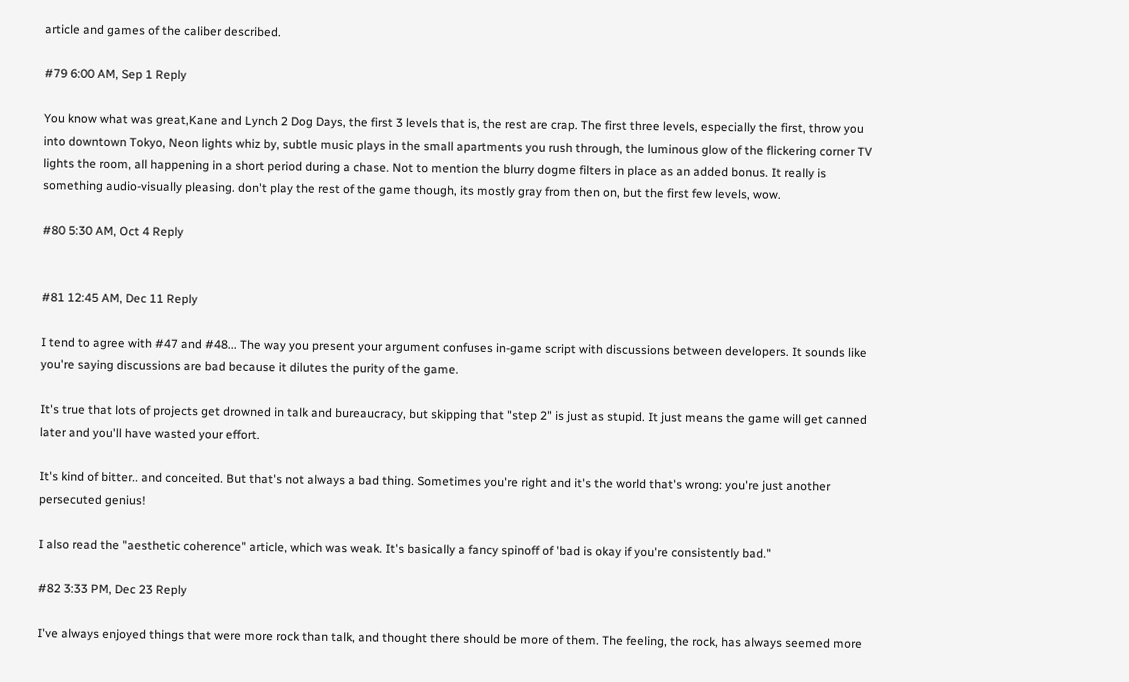article and games of the caliber described.

#79 6:00 AM, Sep 1 Reply

You know what was great,Kane and Lynch 2 Dog Days, the first 3 levels that is, the rest are crap. The first three levels, especially the first, throw you into downtown Tokyo, Neon lights whiz by, subtle music plays in the small apartments you rush through, the luminous glow of the flickering corner TV lights the room, all happening in a short period during a chase. Not to mention the blurry dogme filters in place as an added bonus. It really is something audio-visually pleasing. don't play the rest of the game though, its mostly gray from then on, but the first few levels, wow.

#80 5:30 AM, Oct 4 Reply


#81 12:45 AM, Dec 11 Reply

I tend to agree with #47 and #48... The way you present your argument confuses in-game script with discussions between developers. It sounds like you're saying discussions are bad because it dilutes the purity of the game.

It's true that lots of projects get drowned in talk and bureaucracy, but skipping that "step 2" is just as stupid. It just means the game will get canned later and you'll have wasted your effort.

It's kind of bitter.. and conceited. But that's not always a bad thing. Sometimes you're right and it's the world that's wrong: you're just another persecuted genius!

I also read the "aesthetic coherence" article, which was weak. It's basically a fancy spinoff of 'bad is okay if you're consistently bad."

#82 3:33 PM, Dec 23 Reply

I've always enjoyed things that were more rock than talk, and thought there should be more of them. The feeling, the rock, has always seemed more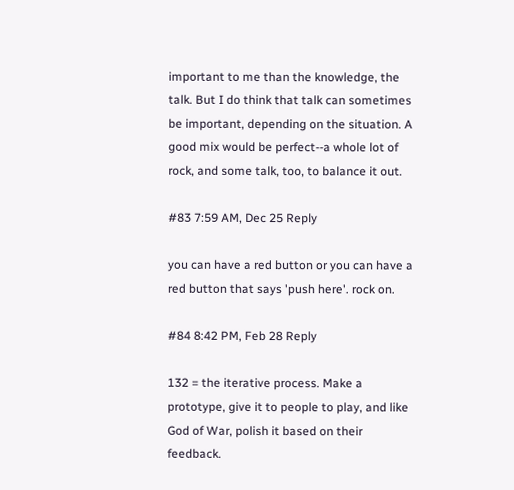important to me than the knowledge, the talk. But I do think that talk can sometimes be important, depending on the situation. A good mix would be perfect--a whole lot of rock, and some talk, too, to balance it out.

#83 7:59 AM, Dec 25 Reply

you can have a red button or you can have a red button that says 'push here'. rock on.

#84 8:42 PM, Feb 28 Reply

132 = the iterative process. Make a prototype, give it to people to play, and like God of War, polish it based on their feedback.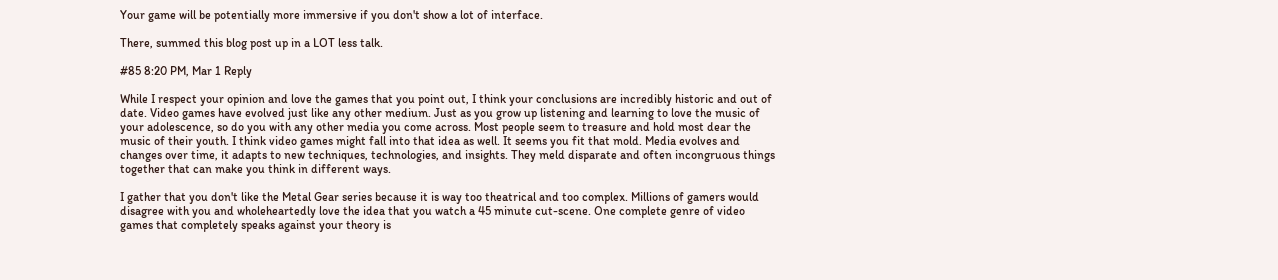Your game will be potentially more immersive if you don't show a lot of interface.

There, summed this blog post up in a LOT less talk.

#85 8:20 PM, Mar 1 Reply

While I respect your opinion and love the games that you point out, I think your conclusions are incredibly historic and out of date. Video games have evolved just like any other medium. Just as you grow up listening and learning to love the music of your adolescence, so do you with any other media you come across. Most people seem to treasure and hold most dear the music of their youth. I think video games might fall into that idea as well. It seems you fit that mold. Media evolves and changes over time, it adapts to new techniques, technologies, and insights. They meld disparate and often incongruous things together that can make you think in different ways.

I gather that you don't like the Metal Gear series because it is way too theatrical and too complex. Millions of gamers would disagree with you and wholeheartedly love the idea that you watch a 45 minute cut-scene. One complete genre of video games that completely speaks against your theory is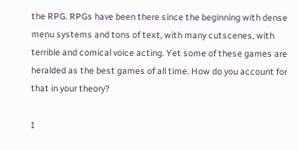the RPG. RPGs have been there since the beginning with dense menu systems and tons of text, with many cutscenes, with terrible and comical voice acting. Yet some of these games are heralded as the best games of all time. How do you account for that in your theory?

I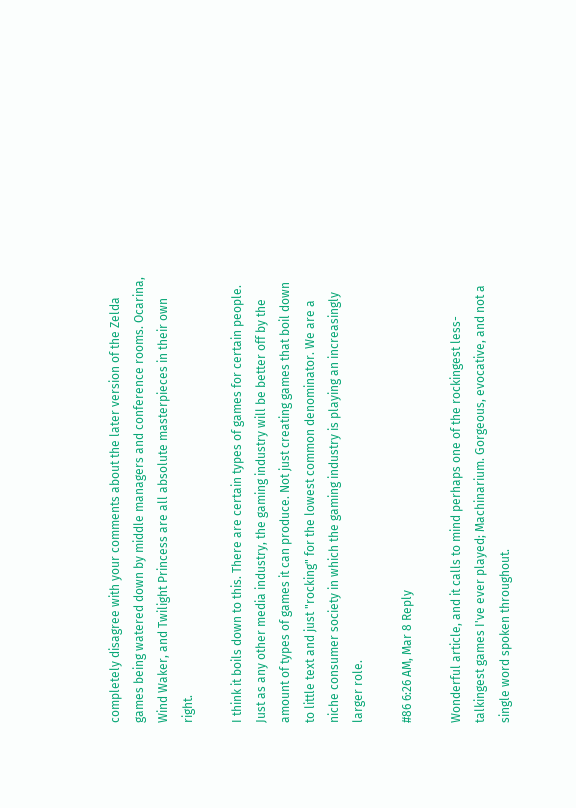completely disagree with your comments about the later version of the Zelda games being watered down by middle managers and conference rooms. Ocarina, Wind Waker, and Twilight Princess are all absolute masterpieces in their own right.

I think it boils down to this. There are certain types of games for certain people. Just as any other media industry, the gaming industry will be better off by the amount of types of games it can produce. Not just creating games that boil down to little text and just "rocking" for the lowest common denominator. We are a niche consumer society in which the gaming industry is playing an increasingly larger role.

#86 6:26 AM, Mar 8 Reply

Wonderful article, and it calls to mind perhaps one of the rockingest less-talkingest games I've ever played; Machinarium. Gorgeous, evocative, and not a single word spoken throughout.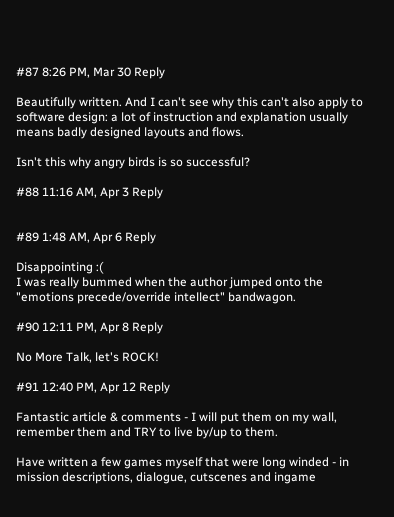#87 8:26 PM, Mar 30 Reply

Beautifully written. And I can't see why this can't also apply to software design: a lot of instruction and explanation usually means badly designed layouts and flows.

Isn't this why angry birds is so successful?

#88 11:16 AM, Apr 3 Reply


#89 1:48 AM, Apr 6 Reply

Disappointing :(
I was really bummed when the author jumped onto the "emotions precede/override intellect" bandwagon.

#90 12:11 PM, Apr 8 Reply

No More Talk, let's ROCK!

#91 12:40 PM, Apr 12 Reply

Fantastic article & comments - I will put them on my wall, remember them and TRY to live by/up to them.

Have written a few games myself that were long winded - in mission descriptions, dialogue, cutscenes and ingame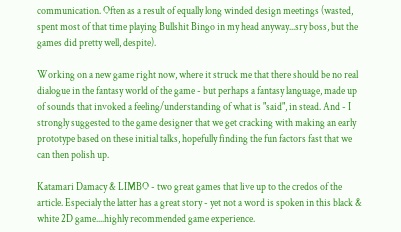communication. Often as a result of equally long winded design meetings (wasted, spent most of that time playing Bullshit Bingo in my head anyway...sry boss, but the games did pretty well, despite).

Working on a new game right now, where it struck me that there should be no real dialogue in the fantasy world of the game - but perhaps a fantasy language, made up of sounds that invoked a feeling/understanding of what is "said", in stead. And - I strongly suggested to the game designer that we get cracking with making an early prototype based on these initial talks, hopefully finding the fun factors fast that we can then polish up.

Katamari Damacy & LIMBO - two great games that live up to the credos of the article. Especialy the latter has a great story - yet not a word is spoken in this black & white 2D game....highly recommended game experience.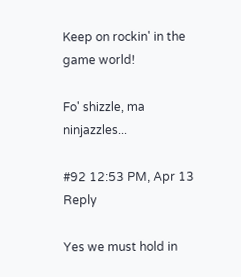Keep on rockin' in the game world!

Fo' shizzle, ma ninjazzles...

#92 12:53 PM, Apr 13 Reply

Yes we must hold in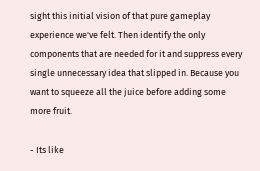sight this initial vision of that pure gameplay experience we've felt. Then identify the only components that are needed for it and suppress every single unnecessary idea that slipped in. Because you want to squeeze all the juice before adding some more fruit.

- Its like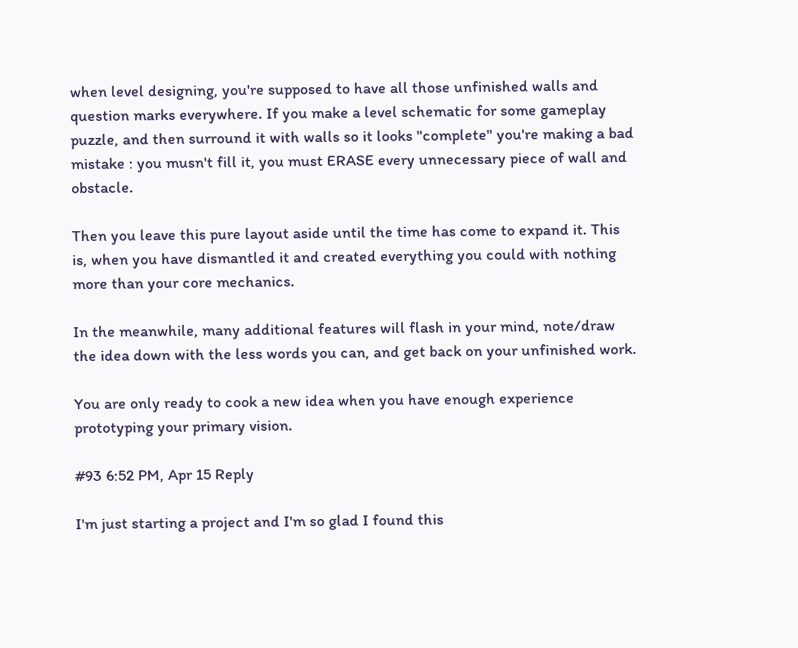when level designing, you're supposed to have all those unfinished walls and question marks everywhere. If you make a level schematic for some gameplay puzzle, and then surround it with walls so it looks "complete" you're making a bad mistake : you musn't fill it, you must ERASE every unnecessary piece of wall and obstacle.

Then you leave this pure layout aside until the time has come to expand it. This is, when you have dismantled it and created everything you could with nothing more than your core mechanics.

In the meanwhile, many additional features will flash in your mind, note/draw the idea down with the less words you can, and get back on your unfinished work.

You are only ready to cook a new idea when you have enough experience prototyping your primary vision.

#93 6:52 PM, Apr 15 Reply

I'm just starting a project and I'm so glad I found this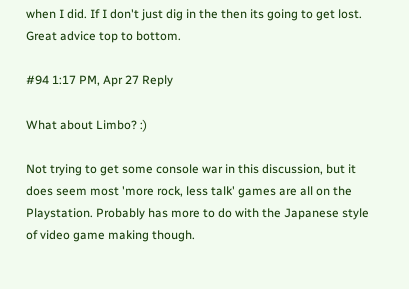when I did. If I don't just dig in the then its going to get lost. Great advice top to bottom.

#94 1:17 PM, Apr 27 Reply

What about Limbo? :)

Not trying to get some console war in this discussion, but it does seem most 'more rock, less talk' games are all on the Playstation. Probably has more to do with the Japanese style of video game making though.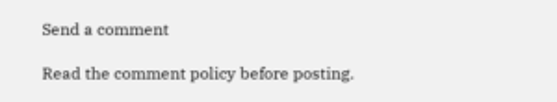Send a comment

Read the comment policy before posting.